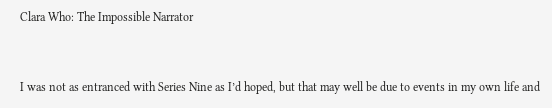Clara Who: The Impossible Narrator


I was not as entranced with Series Nine as I’d hoped, but that may well be due to events in my own life and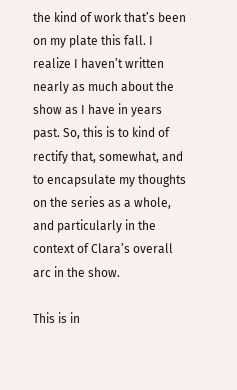the kind of work that’s been on my plate this fall. I realize I haven’t written nearly as much about the show as I have in years past. So, this is to kind of rectify that, somewhat, and to encapsulate my thoughts on the series as a whole, and particularly in the context of Clara’s overall arc in the show.

This is in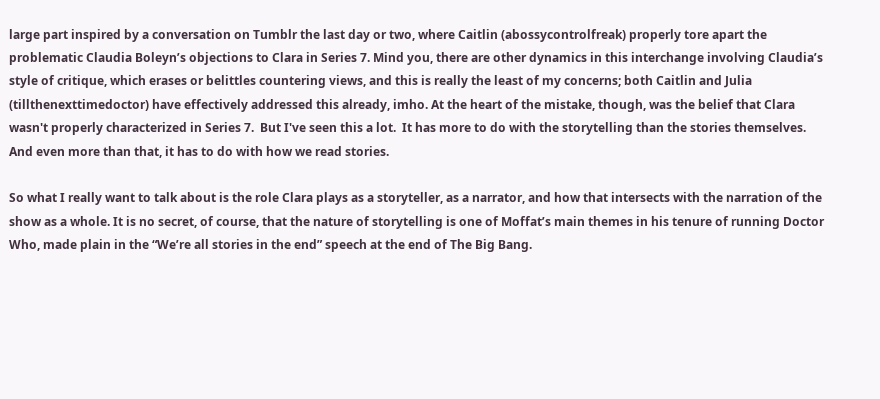large part inspired by a conversation on Tumblr the last day or two, where Caitlin (abossycontrolfreak) properly tore apart the problematic Claudia Boleyn’s objections to Clara in Series 7. Mind you, there are other dynamics in this interchange involving Claudia’s style of critique, which erases or belittles countering views, and this is really the least of my concerns; both Caitlin and Julia (tillthenexttimedoctor) have effectively addressed this already, imho. At the heart of the mistake, though, was the belief that Clara wasn't properly characterized in Series 7.  But I've seen this a lot.  It has more to do with the storytelling than the stories themselves. And even more than that, it has to do with how we read stories.

So what I really want to talk about is the role Clara plays as a storyteller, as a narrator, and how that intersects with the narration of the show as a whole. It is no secret, of course, that the nature of storytelling is one of Moffat’s main themes in his tenure of running Doctor Who, made plain in the “We’re all stories in the end” speech at the end of The Big Bang.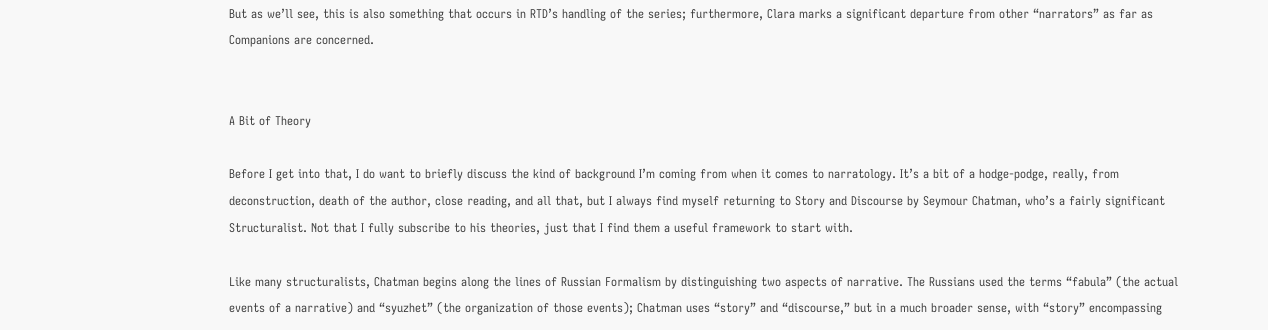But as we’ll see, this is also something that occurs in RTD’s handling of the series; furthermore, Clara marks a significant departure from other “narrators” as far as Companions are concerned.


A Bit of Theory

Before I get into that, I do want to briefly discuss the kind of background I’m coming from when it comes to narratology. It’s a bit of a hodge-podge, really, from deconstruction, death of the author, close reading, and all that, but I always find myself returning to Story and Discourse by Seymour Chatman, who’s a fairly significant Structuralist. Not that I fully subscribe to his theories, just that I find them a useful framework to start with.

Like many structuralists, Chatman begins along the lines of Russian Formalism by distinguishing two aspects of narrative. The Russians used the terms “fabula” (the actual events of a narrative) and “syuzhet” (the organization of those events); Chatman uses “story” and “discourse,” but in a much broader sense, with “story” encompassing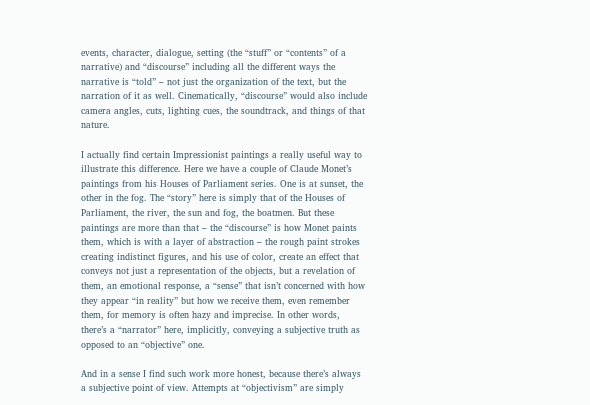events, character, dialogue, setting (the “stuff” or “contents” of a narrative) and “discourse” including all the different ways the narrative is “told” – not just the organization of the text, but the narration of it as well. Cinematically, “discourse” would also include camera angles, cuts, lighting cues, the soundtrack, and things of that nature.

I actually find certain Impressionist paintings a really useful way to illustrate this difference. Here we have a couple of Claude Monet’s paintings from his Houses of Parliament series. One is at sunset, the other in the fog. The “story” here is simply that of the Houses of Parliament, the river, the sun and fog, the boatmen. But these paintings are more than that – the “discourse” is how Monet paints them, which is with a layer of abstraction – the rough paint strokes creating indistinct figures, and his use of color, create an effect that conveys not just a representation of the objects, but a revelation of them, an emotional response, a “sense” that isn’t concerned with how they appear “in reality” but how we receive them, even remember them, for memory is often hazy and imprecise. In other words, there’s a “narrator” here, implicitly, conveying a subjective truth as opposed to an “objective” one.

And in a sense I find such work more honest, because there’s always a subjective point of view. Attempts at “objectivism” are simply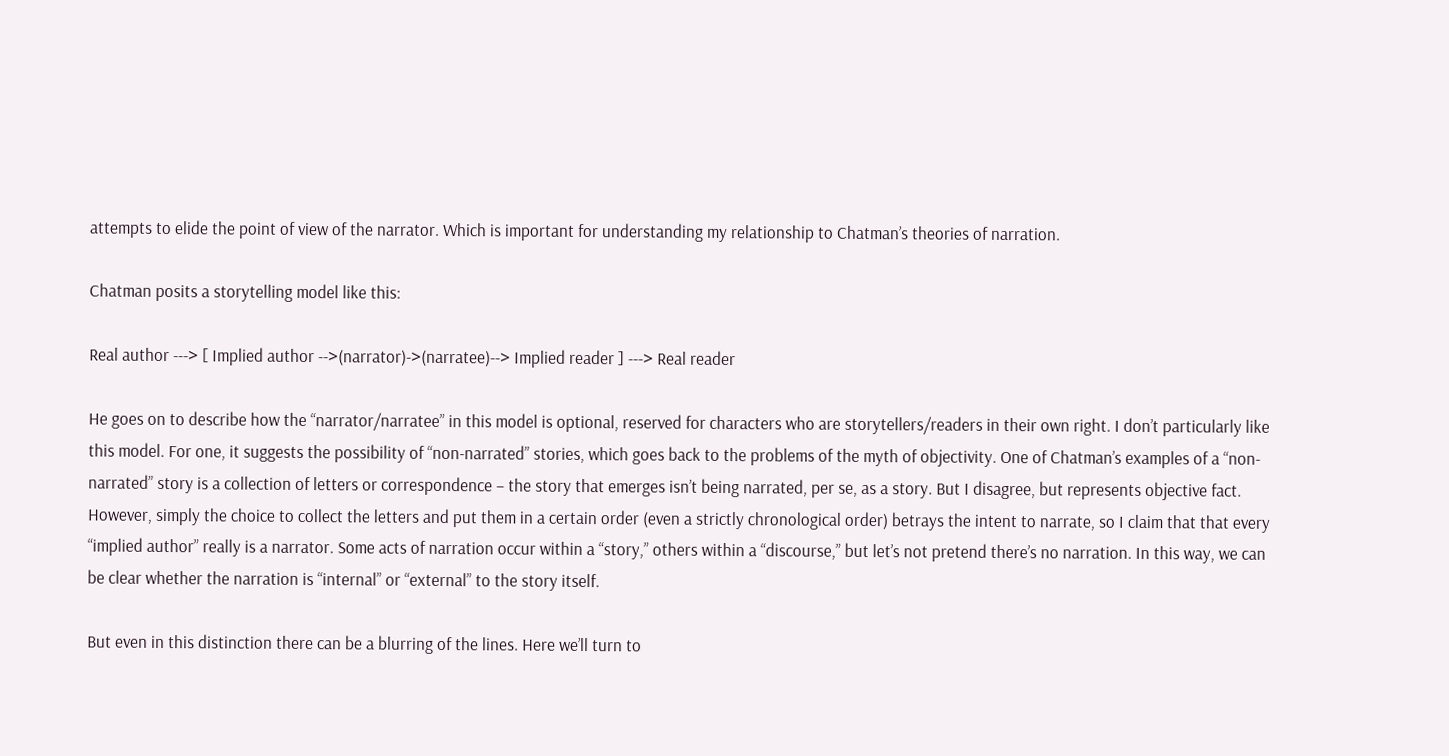attempts to elide the point of view of the narrator. Which is important for understanding my relationship to Chatman’s theories of narration.

Chatman posits a storytelling model like this:

Real author ---> [ Implied author -->(narrator)->(narratee)--> Implied reader ] ---> Real reader

He goes on to describe how the “narrator/narratee” in this model is optional, reserved for characters who are storytellers/readers in their own right. I don’t particularly like this model. For one, it suggests the possibility of “non-narrated” stories, which goes back to the problems of the myth of objectivity. One of Chatman’s examples of a “non-narrated” story is a collection of letters or correspondence – the story that emerges isn’t being narrated, per se, as a story. But I disagree, but represents objective fact. However, simply the choice to collect the letters and put them in a certain order (even a strictly chronological order) betrays the intent to narrate, so I claim that that every “implied author” really is a narrator. Some acts of narration occur within a “story,” others within a “discourse,” but let’s not pretend there’s no narration. In this way, we can be clear whether the narration is “internal” or “external” to the story itself.

But even in this distinction there can be a blurring of the lines. Here we’ll turn to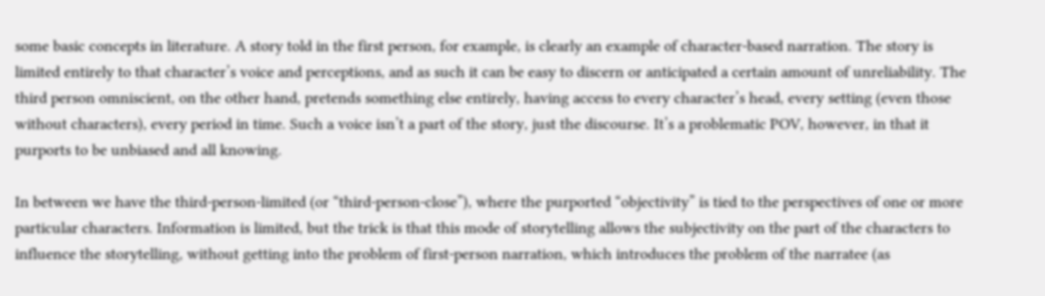some basic concepts in literature. A story told in the first person, for example, is clearly an example of character-based narration. The story is limited entirely to that character’s voice and perceptions, and as such it can be easy to discern or anticipated a certain amount of unreliability. The third person omniscient, on the other hand, pretends something else entirely, having access to every character’s head, every setting (even those without characters), every period in time. Such a voice isn’t a part of the story, just the discourse. It’s a problematic POV, however, in that it purports to be unbiased and all knowing.

In between we have the third-person-limited (or “third-person-close”), where the purported “objectivity” is tied to the perspectives of one or more particular characters. Information is limited, but the trick is that this mode of storytelling allows the subjectivity on the part of the characters to influence the storytelling, without getting into the problem of first-person narration, which introduces the problem of the narratee (as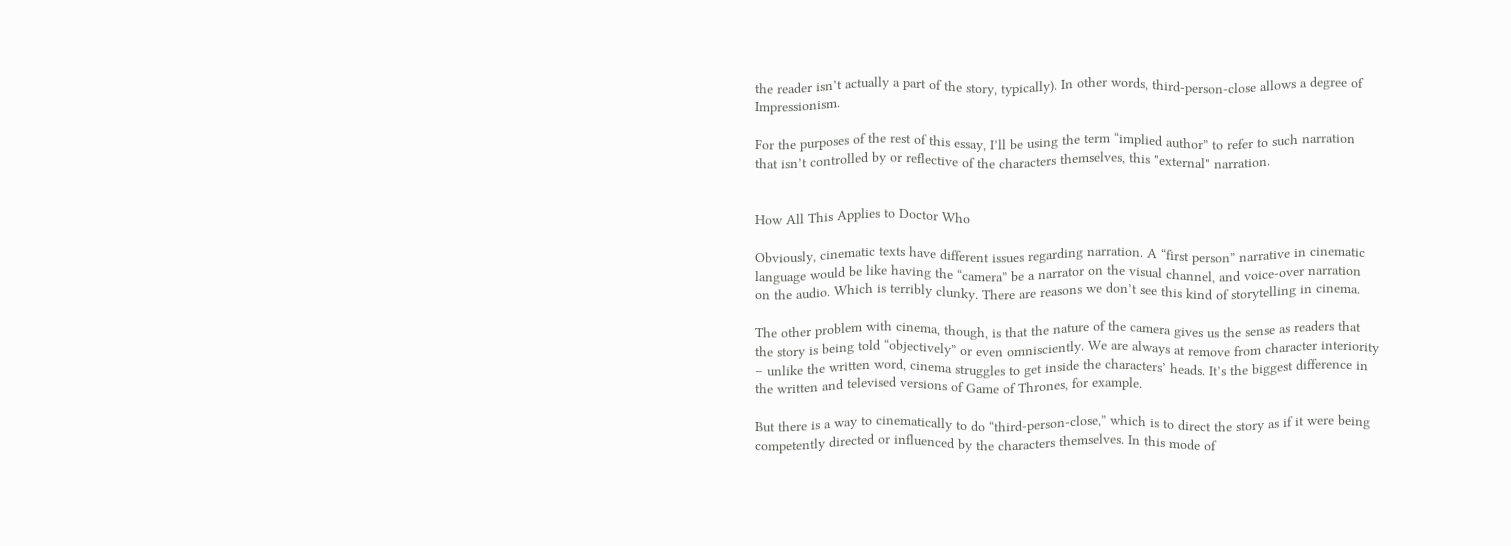the reader isn’t actually a part of the story, typically). In other words, third-person-close allows a degree of Impressionism.

For the purposes of the rest of this essay, I’ll be using the term “implied author” to refer to such narration that isn’t controlled by or reflective of the characters themselves, this "external" narration.


How All This Applies to Doctor Who

Obviously, cinematic texts have different issues regarding narration. A “first person” narrative in cinematic language would be like having the “camera” be a narrator on the visual channel, and voice-over narration on the audio. Which is terribly clunky. There are reasons we don’t see this kind of storytelling in cinema.

The other problem with cinema, though, is that the nature of the camera gives us the sense as readers that the story is being told “objectively” or even omnisciently. We are always at remove from character interiority – unlike the written word, cinema struggles to get inside the characters’ heads. It’s the biggest difference in the written and televised versions of Game of Thrones, for example.

But there is a way to cinematically to do “third-person-close,” which is to direct the story as if it were being competently directed or influenced by the characters themselves. In this mode of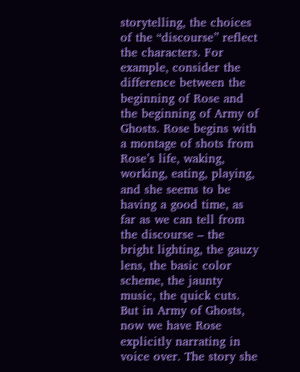storytelling, the choices of the “discourse” reflect the characters. For example, consider the difference between the beginning of Rose and the beginning of Army of Ghosts. Rose begins with a montage of shots from Rose’s life, waking, working, eating, playing, and she seems to be having a good time, as far as we can tell from the discourse – the bright lighting, the gauzy lens, the basic color scheme, the jaunty music, the quick cuts. But in Army of Ghosts, now we have Rose explicitly narrating in voice over. The story she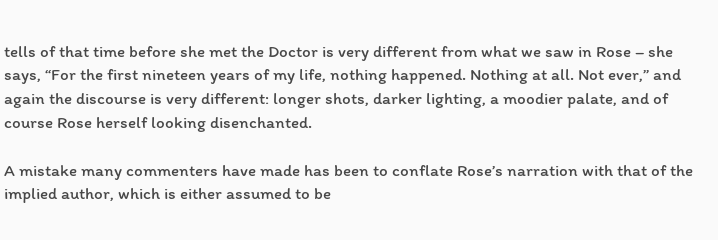tells of that time before she met the Doctor is very different from what we saw in Rose – she says, “For the first nineteen years of my life, nothing happened. Nothing at all. Not ever,” and again the discourse is very different: longer shots, darker lighting, a moodier palate, and of course Rose herself looking disenchanted.

A mistake many commenters have made has been to conflate Rose’s narration with that of the implied author, which is either assumed to be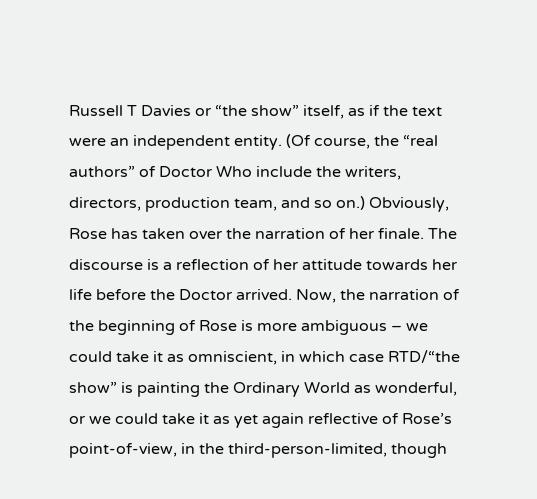Russell T Davies or “the show” itself, as if the text were an independent entity. (Of course, the “real authors” of Doctor Who include the writers, directors, production team, and so on.) Obviously, Rose has taken over the narration of her finale. The discourse is a reflection of her attitude towards her life before the Doctor arrived. Now, the narration of the beginning of Rose is more ambiguous – we could take it as omniscient, in which case RTD/“the show” is painting the Ordinary World as wonderful, or we could take it as yet again reflective of Rose’s point-of-view, in the third-person-limited, though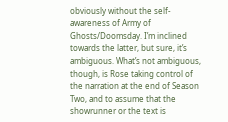obviously without the self-awareness of Army of Ghosts/Doomsday. I’m inclined towards the latter, but sure, it’s ambiguous. What’s not ambiguous, though, is Rose taking control of the narration at the end of Season Two, and to assume that the showrunner or the text is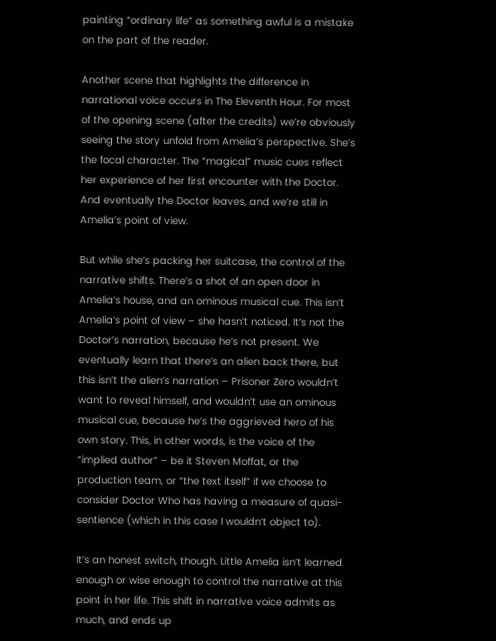painting “ordinary life” as something awful is a mistake on the part of the reader.

Another scene that highlights the difference in narrational voice occurs in The Eleventh Hour. For most of the opening scene (after the credits) we’re obviously seeing the story unfold from Amelia’s perspective. She’s the focal character. The “magical” music cues reflect her experience of her first encounter with the Doctor. And eventually the Doctor leaves, and we’re still in Amelia’s point of view.

But while she’s packing her suitcase, the control of the narrative shifts. There’s a shot of an open door in Amelia’s house, and an ominous musical cue. This isn’t Amelia’s point of view – she hasn’t noticed. It’s not the Doctor’s narration, because he’s not present. We eventually learn that there’s an alien back there, but this isn’t the alien’s narration – Prisoner Zero wouldn’t want to reveal himself, and wouldn’t use an ominous musical cue, because he’s the aggrieved hero of his own story. This, in other words, is the voice of the “implied author” – be it Steven Moffat, or the production team, or “the text itself” if we choose to consider Doctor Who has having a measure of quasi-sentience (which in this case I wouldn’t object to).

It’s an honest switch, though. Little Amelia isn’t learned enough or wise enough to control the narrative at this point in her life. This shift in narrative voice admits as much, and ends up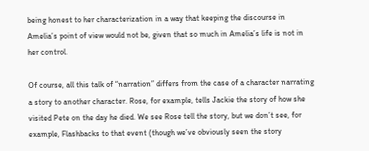being honest to her characterization in a way that keeping the discourse in Amelia’s point of view would not be, given that so much in Amelia’s life is not in her control.

Of course, all this talk of “narration” differs from the case of a character narrating a story to another character. Rose, for example, tells Jackie the story of how she visited Pete on the day he died. We see Rose tell the story, but we don’t see, for example, Flashbacks to that event (though we’ve obviously seen the story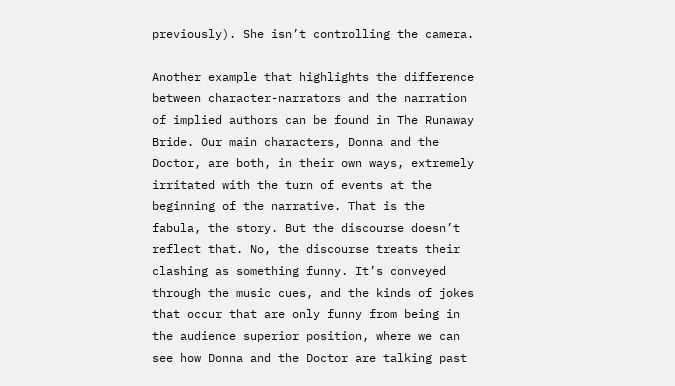previously). She isn’t controlling the camera.

Another example that highlights the difference between character-narrators and the narration of implied authors can be found in The Runaway Bride. Our main characters, Donna and the Doctor, are both, in their own ways, extremely irritated with the turn of events at the beginning of the narrative. That is the fabula, the story. But the discourse doesn’t reflect that. No, the discourse treats their clashing as something funny. It’s conveyed through the music cues, and the kinds of jokes that occur that are only funny from being in the audience superior position, where we can see how Donna and the Doctor are talking past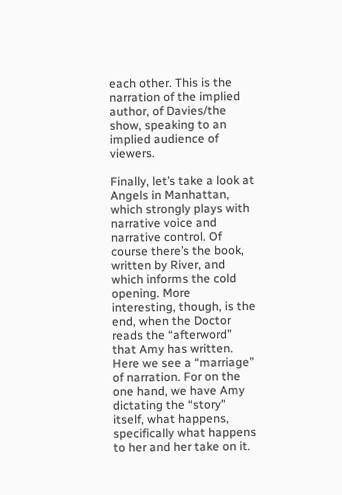each other. This is the narration of the implied author, of Davies/the show, speaking to an implied audience of viewers.

Finally, let’s take a look at Angels in Manhattan, which strongly plays with narrative voice and narrative control. Of course there’s the book, written by River, and which informs the cold opening. More interesting, though, is the end, when the Doctor reads the “afterword” that Amy has written. Here we see a “marriage” of narration. For on the one hand, we have Amy dictating the “story” itself, what happens, specifically what happens to her and her take on it.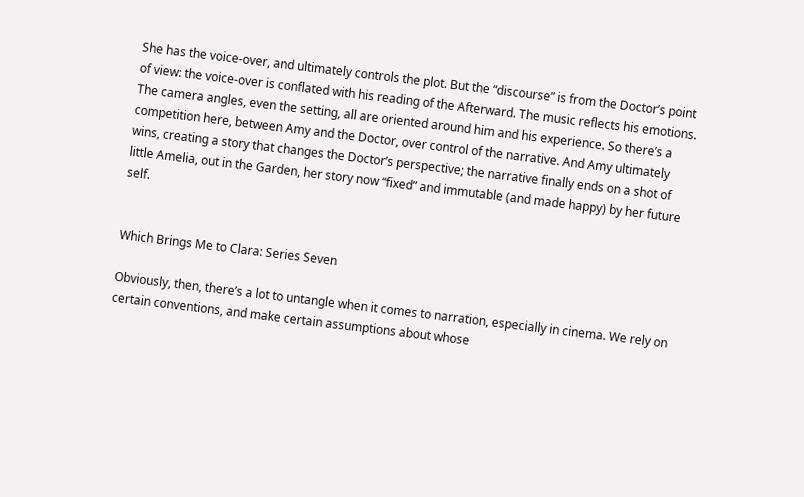She has the voice-over, and ultimately controls the plot. But the “discourse” is from the Doctor’s point of view: the voice-over is conflated with his reading of the Afterward. The music reflects his emotions. The camera angles, even the setting, all are oriented around him and his experience. So there’s a competition here, between Amy and the Doctor, over control of the narrative. And Amy ultimately wins, creating a story that changes the Doctor’s perspective; the narrative finally ends on a shot of little Amelia, out in the Garden, her story now “fixed” and immutable (and made happy) by her future self.


Which Brings Me to Clara: Series Seven

Obviously, then, there’s a lot to untangle when it comes to narration, especially in cinema. We rely on certain conventions, and make certain assumptions about whose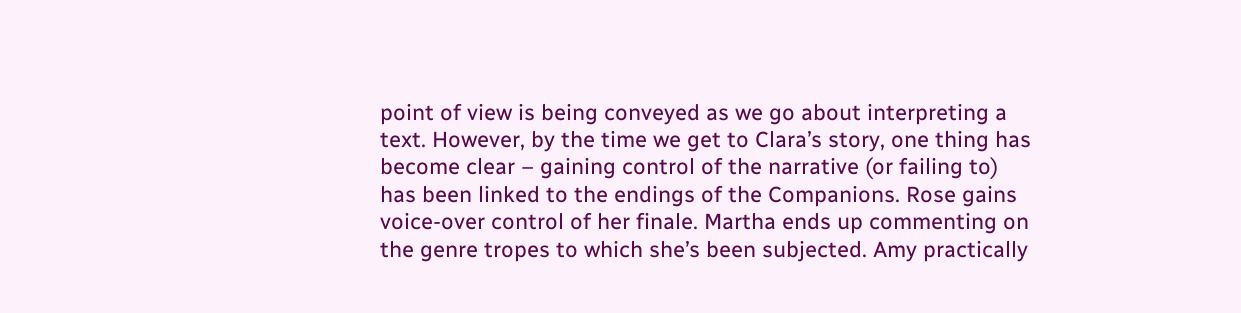point of view is being conveyed as we go about interpreting a text. However, by the time we get to Clara’s story, one thing has become clear – gaining control of the narrative (or failing to) has been linked to the endings of the Companions. Rose gains voice-over control of her finale. Martha ends up commenting on the genre tropes to which she’s been subjected. Amy practically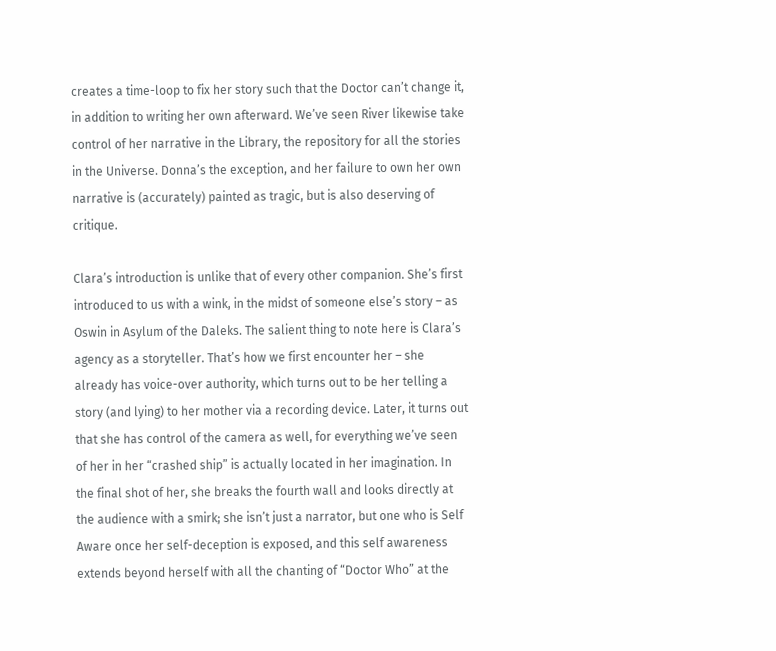creates a time-loop to fix her story such that the Doctor can’t change it, in addition to writing her own afterward. We’ve seen River likewise take control of her narrative in the Library, the repository for all the stories in the Universe. Donna’s the exception, and her failure to own her own narrative is (accurately) painted as tragic, but is also deserving of critique.

Clara’s introduction is unlike that of every other companion. She’s first introduced to us with a wink, in the midst of someone else’s story – as Oswin in Asylum of the Daleks. The salient thing to note here is Clara’s agency as a storyteller. That’s how we first encounter her – she already has voice-over authority, which turns out to be her telling a story (and lying) to her mother via a recording device. Later, it turns out that she has control of the camera as well, for everything we’ve seen of her in her “crashed ship” is actually located in her imagination. In the final shot of her, she breaks the fourth wall and looks directly at the audience with a smirk; she isn’t just a narrator, but one who is Self Aware once her self-deception is exposed, and this self awareness extends beyond herself with all the chanting of “Doctor Who” at the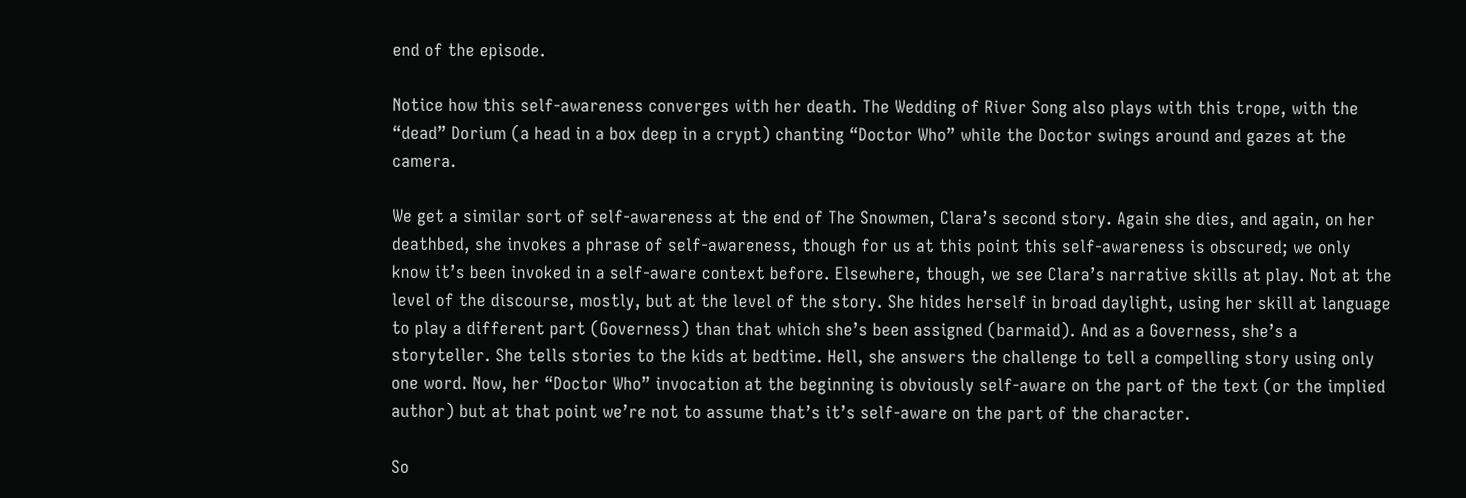end of the episode.

Notice how this self-awareness converges with her death. The Wedding of River Song also plays with this trope, with the “dead” Dorium (a head in a box deep in a crypt) chanting “Doctor Who” while the Doctor swings around and gazes at the camera.

We get a similar sort of self-awareness at the end of The Snowmen, Clara’s second story. Again she dies, and again, on her deathbed, she invokes a phrase of self-awareness, though for us at this point this self-awareness is obscured; we only know it’s been invoked in a self-aware context before. Elsewhere, though, we see Clara’s narrative skills at play. Not at the level of the discourse, mostly, but at the level of the story. She hides herself in broad daylight, using her skill at language to play a different part (Governess) than that which she’s been assigned (barmaid). And as a Governess, she’s a storyteller. She tells stories to the kids at bedtime. Hell, she answers the challenge to tell a compelling story using only one word. Now, her “Doctor Who” invocation at the beginning is obviously self-aware on the part of the text (or the implied author) but at that point we’re not to assume that’s it’s self-aware on the part of the character.

So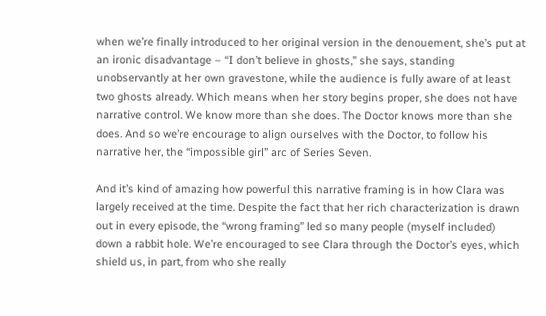when we’re finally introduced to her original version in the denouement, she’s put at an ironic disadvantage – “I don’t believe in ghosts,” she says, standing unobservantly at her own gravestone, while the audience is fully aware of at least two ghosts already. Which means when her story begins proper, she does not have narrative control. We know more than she does. The Doctor knows more than she does. And so we’re encourage to align ourselves with the Doctor, to follow his narrative her, the “impossible girl” arc of Series Seven.

And it’s kind of amazing how powerful this narrative framing is in how Clara was largely received at the time. Despite the fact that her rich characterization is drawn out in every episode, the “wrong framing” led so many people (myself included) down a rabbit hole. We’re encouraged to see Clara through the Doctor’s eyes, which shield us, in part, from who she really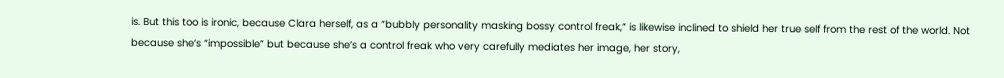is. But this too is ironic, because Clara herself, as a “bubbly personality masking bossy control freak,” is likewise inclined to shield her true self from the rest of the world. Not because she’s “impossible” but because she’s a control freak who very carefully mediates her image, her story,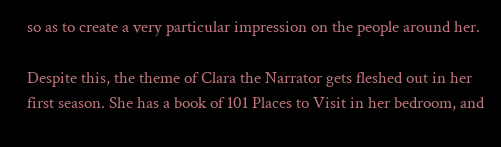so as to create a very particular impression on the people around her.

Despite this, the theme of Clara the Narrator gets fleshed out in her first season. She has a book of 101 Places to Visit in her bedroom, and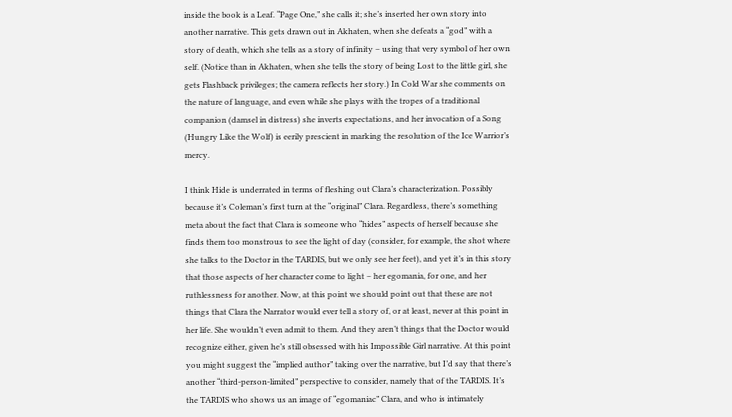inside the book is a Leaf. “Page One,” she calls it; she’s inserted her own story into another narrative. This gets drawn out in Akhaten, when she defeats a “god” with a story of death, which she tells as a story of infinity – using that very symbol of her own self. (Notice than in Akhaten, when she tells the story of being Lost to the little girl, she gets Flashback privileges; the camera reflects her story.) In Cold War she comments on the nature of language, and even while she plays with the tropes of a traditional companion (damsel in distress) she inverts expectations, and her invocation of a Song (Hungry Like the Wolf) is eerily prescient in marking the resolution of the Ice Warrior’s mercy.

I think Hide is underrated in terms of fleshing out Clara’s characterization. Possibly because it’s Coleman’s first turn at the “original” Clara. Regardless, there’s something meta about the fact that Clara is someone who “hides” aspects of herself because she finds them too monstrous to see the light of day (consider, for example, the shot where she talks to the Doctor in the TARDIS, but we only see her feet), and yet it’s in this story that those aspects of her character come to light – her egomania, for one, and her ruthlessness for another. Now, at this point we should point out that these are not things that Clara the Narrator would ever tell a story of, or at least, never at this point in her life. She wouldn’t even admit to them. And they aren’t things that the Doctor would recognize either, given he’s still obsessed with his Impossible Girl narrative. At this point you might suggest the “implied author” taking over the narrative, but I’d say that there’s another “third-person-limited” perspective to consider, namely that of the TARDIS. It’s the TARDIS who shows us an image of “egomaniac” Clara, and who is intimately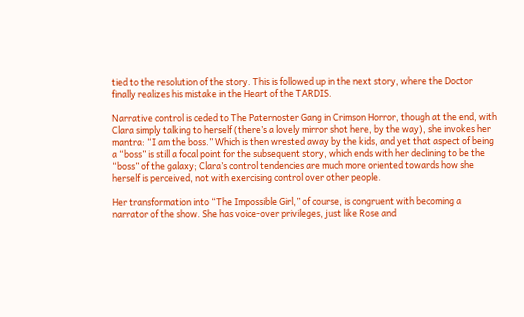tied to the resolution of the story. This is followed up in the next story, where the Doctor finally realizes his mistake in the Heart of the TARDIS.

Narrative control is ceded to The Paternoster Gang in Crimson Horror, though at the end, with Clara simply talking to herself (there’s a lovely mirror shot here, by the way), she invokes her mantra: “I am the boss.” Which is then wrested away by the kids, and yet that aspect of being a “boss” is still a focal point for the subsequent story, which ends with her declining to be the “boss” of the galaxy; Clara’s control tendencies are much more oriented towards how she herself is perceived, not with exercising control over other people.

Her transformation into “The Impossible Girl,” of course, is congruent with becoming a narrator of the show. She has voice-over privileges, just like Rose and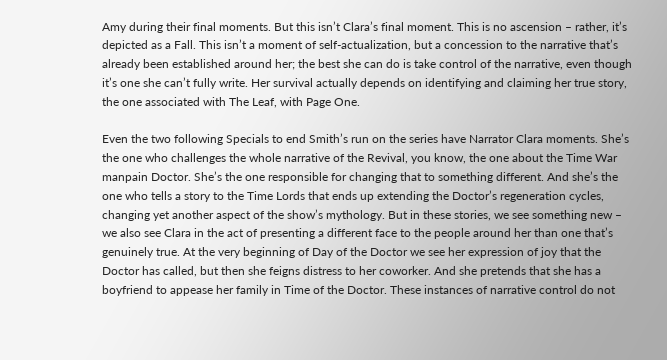Amy during their final moments. But this isn’t Clara’s final moment. This is no ascension – rather, it’s depicted as a Fall. This isn’t a moment of self-actualization, but a concession to the narrative that’s already been established around her; the best she can do is take control of the narrative, even though it’s one she can’t fully write. Her survival actually depends on identifying and claiming her true story, the one associated with The Leaf, with Page One.

Even the two following Specials to end Smith’s run on the series have Narrator Clara moments. She’s the one who challenges the whole narrative of the Revival, you know, the one about the Time War manpain Doctor. She’s the one responsible for changing that to something different. And she’s the one who tells a story to the Time Lords that ends up extending the Doctor’s regeneration cycles, changing yet another aspect of the show’s mythology. But in these stories, we see something new – we also see Clara in the act of presenting a different face to the people around her than one that’s genuinely true. At the very beginning of Day of the Doctor we see her expression of joy that the Doctor has called, but then she feigns distress to her coworker. And she pretends that she has a boyfriend to appease her family in Time of the Doctor. These instances of narrative control do not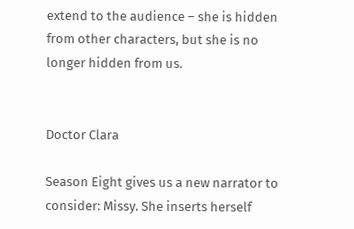extend to the audience – she is hidden from other characters, but she is no longer hidden from us.


Doctor Clara

Season Eight gives us a new narrator to consider: Missy. She inserts herself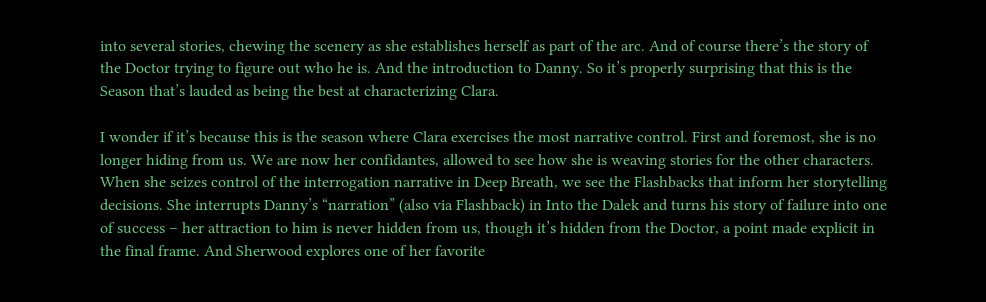into several stories, chewing the scenery as she establishes herself as part of the arc. And of course there’s the story of the Doctor trying to figure out who he is. And the introduction to Danny. So it’s properly surprising that this is the Season that’s lauded as being the best at characterizing Clara.

I wonder if it’s because this is the season where Clara exercises the most narrative control. First and foremost, she is no longer hiding from us. We are now her confidantes, allowed to see how she is weaving stories for the other characters. When she seizes control of the interrogation narrative in Deep Breath, we see the Flashbacks that inform her storytelling decisions. She interrupts Danny’s “narration” (also via Flashback) in Into the Dalek and turns his story of failure into one of success – her attraction to him is never hidden from us, though it’s hidden from the Doctor, a point made explicit in the final frame. And Sherwood explores one of her favorite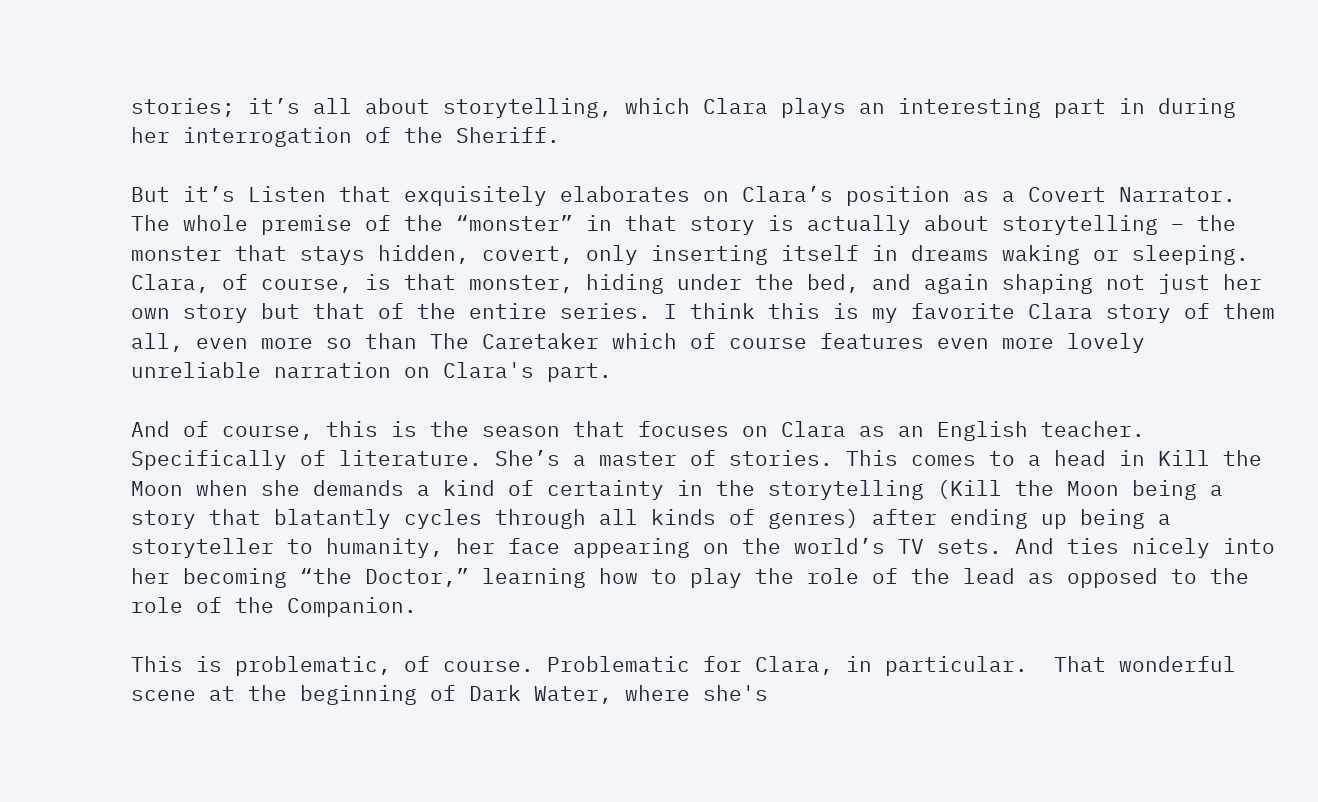stories; it’s all about storytelling, which Clara plays an interesting part in during her interrogation of the Sheriff.

But it’s Listen that exquisitely elaborates on Clara’s position as a Covert Narrator. The whole premise of the “monster” in that story is actually about storytelling – the monster that stays hidden, covert, only inserting itself in dreams waking or sleeping. Clara, of course, is that monster, hiding under the bed, and again shaping not just her own story but that of the entire series. I think this is my favorite Clara story of them all, even more so than The Caretaker which of course features even more lovely unreliable narration on Clara's part.

And of course, this is the season that focuses on Clara as an English teacher. Specifically of literature. She’s a master of stories. This comes to a head in Kill the Moon when she demands a kind of certainty in the storytelling (Kill the Moon being a story that blatantly cycles through all kinds of genres) after ending up being a storyteller to humanity, her face appearing on the world’s TV sets. And ties nicely into her becoming “the Doctor,” learning how to play the role of the lead as opposed to the role of the Companion.

This is problematic, of course. Problematic for Clara, in particular.  That wonderful scene at the beginning of Dark Water, where she's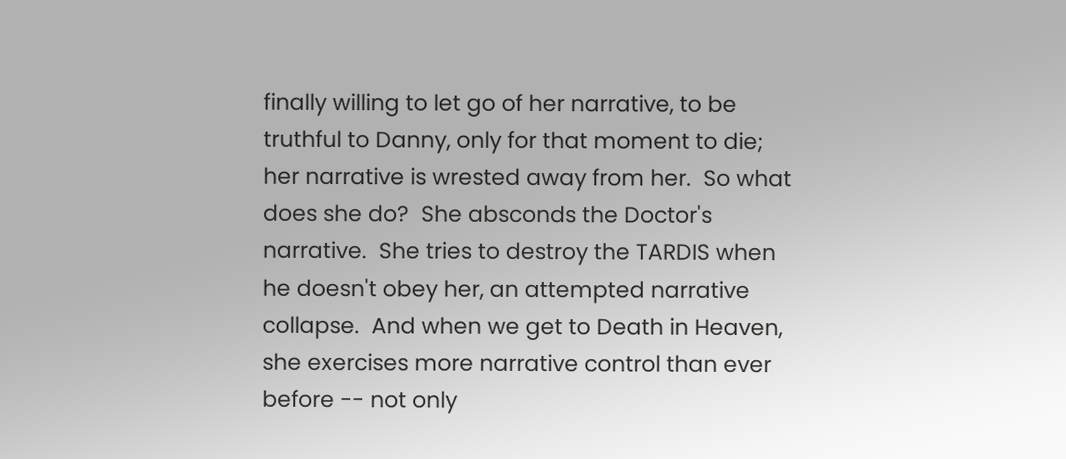finally willing to let go of her narrative, to be truthful to Danny, only for that moment to die; her narrative is wrested away from her.  So what does she do?  She absconds the Doctor's narrative.  She tries to destroy the TARDIS when he doesn't obey her, an attempted narrative collapse.  And when we get to Death in Heaven, she exercises more narrative control than ever before -- not only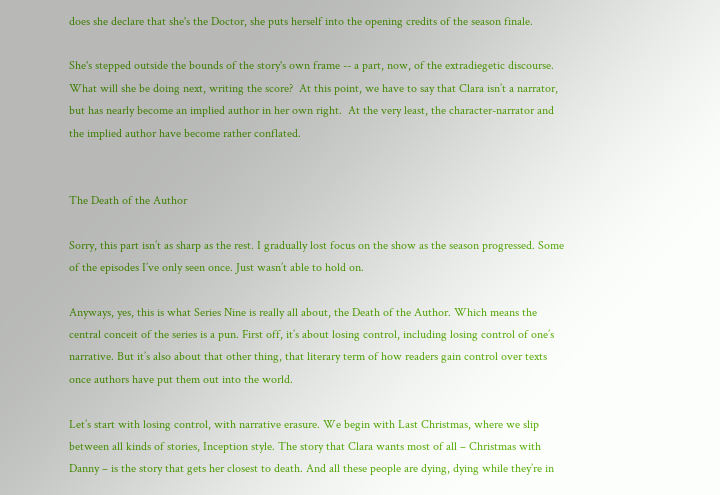does she declare that she's the Doctor, she puts herself into the opening credits of the season finale.

She's stepped outside the bounds of the story's own frame -- a part, now, of the extradiegetic discourse.  What will she be doing next, writing the score?  At this point, we have to say that Clara isn’t a narrator, but has nearly become an implied author in her own right.  At the very least, the character-narrator and the implied author have become rather conflated.


The Death of the Author

Sorry, this part isn’t as sharp as the rest. I gradually lost focus on the show as the season progressed. Some of the episodes I’ve only seen once. Just wasn’t able to hold on.

Anyways, yes, this is what Series Nine is really all about, the Death of the Author. Which means the central conceit of the series is a pun. First off, it’s about losing control, including losing control of one’s narrative. But it’s also about that other thing, that literary term of how readers gain control over texts once authors have put them out into the world.

Let’s start with losing control, with narrative erasure. We begin with Last Christmas, where we slip between all kinds of stories, Inception style. The story that Clara wants most of all – Christmas with Danny – is the story that gets her closest to death. And all these people are dying, dying while they’re in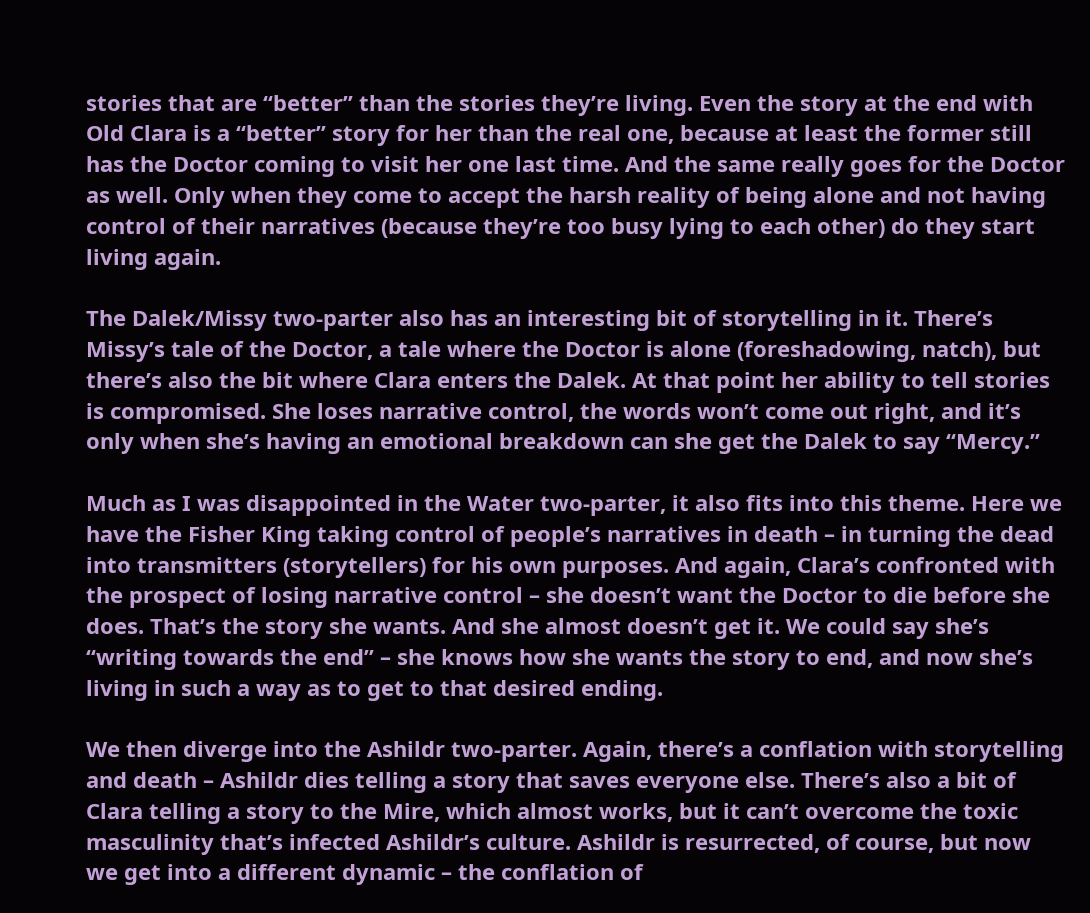stories that are “better” than the stories they’re living. Even the story at the end with Old Clara is a “better” story for her than the real one, because at least the former still has the Doctor coming to visit her one last time. And the same really goes for the Doctor as well. Only when they come to accept the harsh reality of being alone and not having control of their narratives (because they’re too busy lying to each other) do they start living again.

The Dalek/Missy two-parter also has an interesting bit of storytelling in it. There’s Missy’s tale of the Doctor, a tale where the Doctor is alone (foreshadowing, natch), but there’s also the bit where Clara enters the Dalek. At that point her ability to tell stories is compromised. She loses narrative control, the words won’t come out right, and it’s only when she’s having an emotional breakdown can she get the Dalek to say “Mercy.”

Much as I was disappointed in the Water two-parter, it also fits into this theme. Here we have the Fisher King taking control of people’s narratives in death – in turning the dead into transmitters (storytellers) for his own purposes. And again, Clara’s confronted with the prospect of losing narrative control – she doesn’t want the Doctor to die before she does. That’s the story she wants. And she almost doesn’t get it. We could say she’s “writing towards the end” – she knows how she wants the story to end, and now she’s living in such a way as to get to that desired ending.

We then diverge into the Ashildr two-parter. Again, there’s a conflation with storytelling and death – Ashildr dies telling a story that saves everyone else. There’s also a bit of Clara telling a story to the Mire, which almost works, but it can’t overcome the toxic masculinity that’s infected Ashildr’s culture. Ashildr is resurrected, of course, but now we get into a different dynamic – the conflation of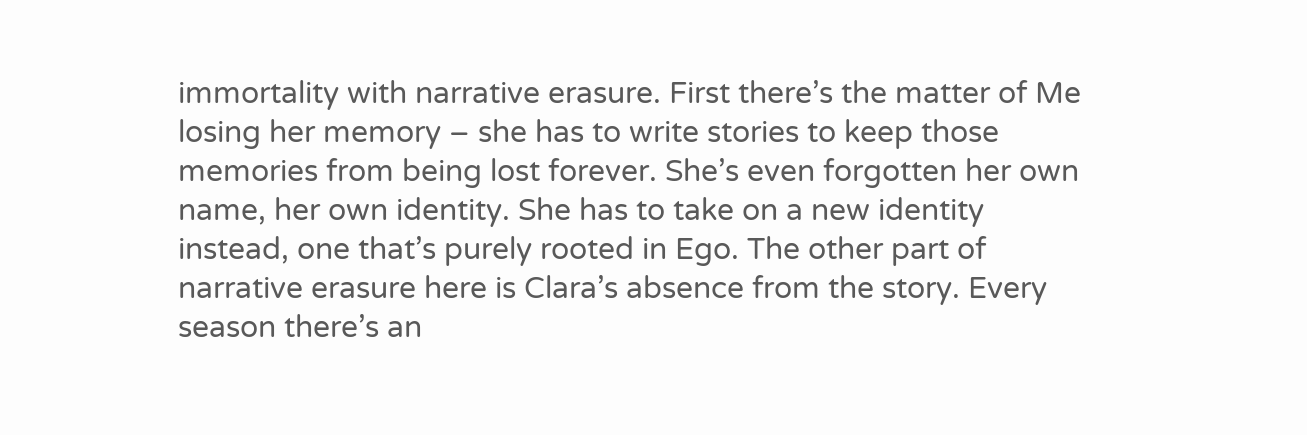immortality with narrative erasure. First there’s the matter of Me losing her memory – she has to write stories to keep those memories from being lost forever. She’s even forgotten her own name, her own identity. She has to take on a new identity instead, one that’s purely rooted in Ego. The other part of narrative erasure here is Clara’s absence from the story. Every season there’s an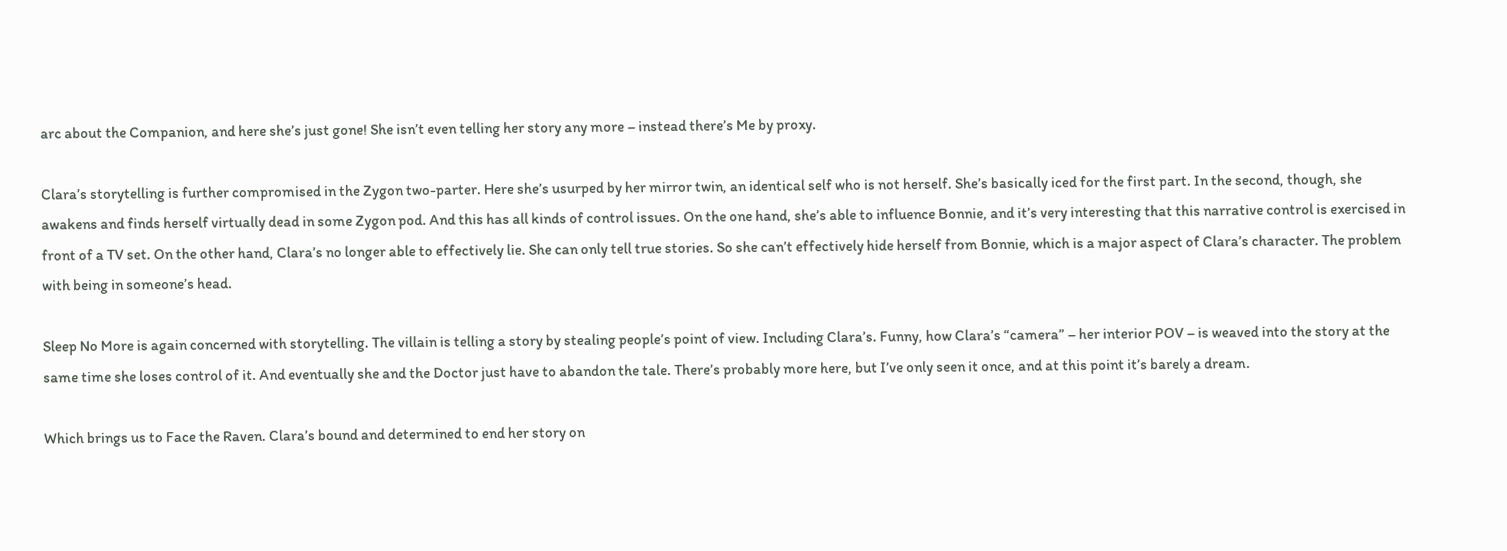arc about the Companion, and here she’s just gone! She isn’t even telling her story any more – instead there’s Me by proxy.

Clara’s storytelling is further compromised in the Zygon two-parter. Here she’s usurped by her mirror twin, an identical self who is not herself. She’s basically iced for the first part. In the second, though, she awakens and finds herself virtually dead in some Zygon pod. And this has all kinds of control issues. On the one hand, she’s able to influence Bonnie, and it’s very interesting that this narrative control is exercised in front of a TV set. On the other hand, Clara’s no longer able to effectively lie. She can only tell true stories. So she can’t effectively hide herself from Bonnie, which is a major aspect of Clara’s character. The problem with being in someone’s head.

Sleep No More is again concerned with storytelling. The villain is telling a story by stealing people’s point of view. Including Clara’s. Funny, how Clara’s “camera” – her interior POV – is weaved into the story at the same time she loses control of it. And eventually she and the Doctor just have to abandon the tale. There’s probably more here, but I’ve only seen it once, and at this point it’s barely a dream.

Which brings us to Face the Raven. Clara’s bound and determined to end her story on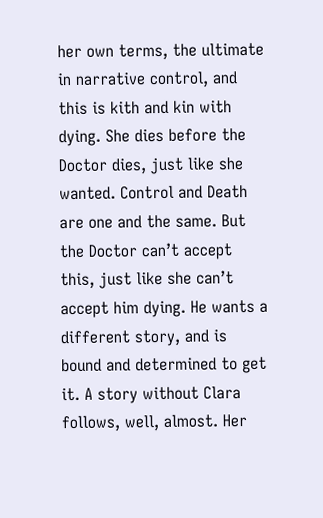her own terms, the ultimate in narrative control, and this is kith and kin with dying. She dies before the Doctor dies, just like she wanted. Control and Death are one and the same. But the Doctor can’t accept this, just like she can’t accept him dying. He wants a different story, and is bound and determined to get it. A story without Clara follows, well, almost. Her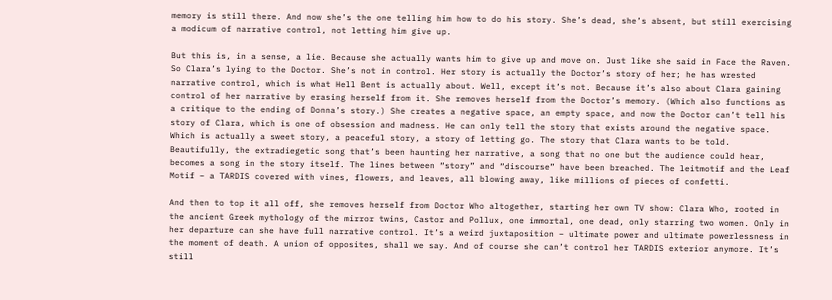memory is still there. And now she’s the one telling him how to do his story. She’s dead, she’s absent, but still exercising a modicum of narrative control, not letting him give up.

But this is, in a sense, a lie. Because she actually wants him to give up and move on. Just like she said in Face the Raven. So Clara’s lying to the Doctor. She’s not in control. Her story is actually the Doctor’s story of her; he has wrested narrative control, which is what Hell Bent is actually about. Well, except it’s not. Because it’s also about Clara gaining control of her narrative by erasing herself from it. She removes herself from the Doctor’s memory. (Which also functions as a critique to the ending of Donna’s story.) She creates a negative space, an empty space, and now the Doctor can’t tell his story of Clara, which is one of obsession and madness. He can only tell the story that exists around the negative space. Which is actually a sweet story, a peaceful story, a story of letting go. The story that Clara wants to be told. Beautifully, the extradiegetic song that’s been haunting her narrative, a song that no one but the audience could hear, becomes a song in the story itself. The lines between “story” and “discourse” have been breached. The leitmotif and the Leaf Motif – a TARDIS covered with vines, flowers, and leaves, all blowing away, like millions of pieces of confetti.

And then to top it all off, she removes herself from Doctor Who altogether, starting her own TV show: Clara Who, rooted in the ancient Greek mythology of the mirror twins, Castor and Pollux, one immortal, one dead, only starring two women. Only in her departure can she have full narrative control. It’s a weird juxtaposition – ultimate power and ultimate powerlessness in the moment of death. A union of opposites, shall we say. And of course she can’t control her TARDIS exterior anymore. It’s still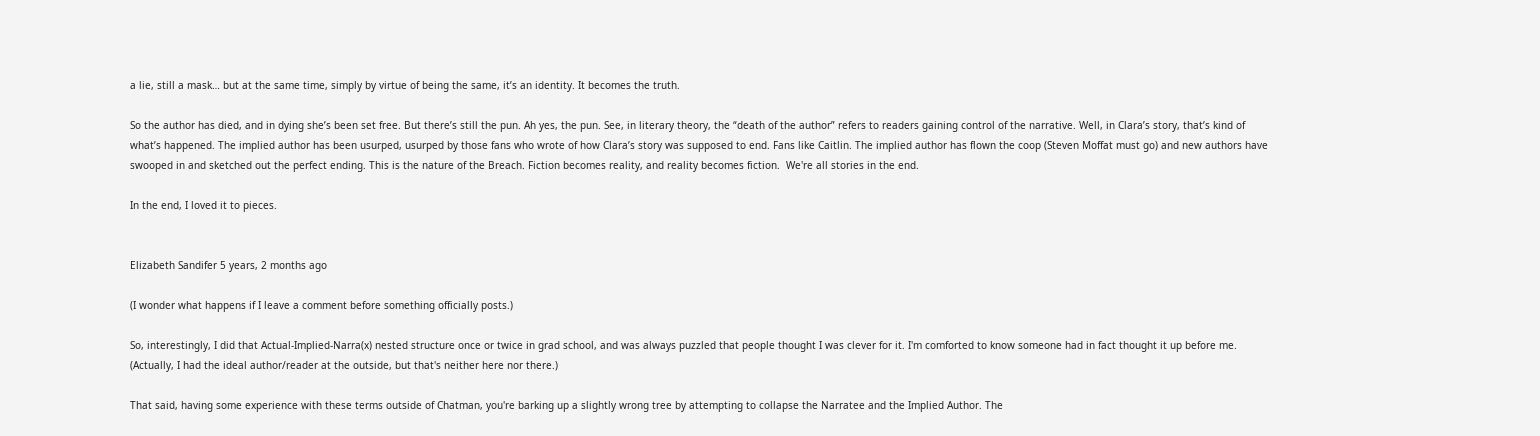a lie, still a mask… but at the same time, simply by virtue of being the same, it’s an identity. It becomes the truth.

So the author has died, and in dying she’s been set free. But there’s still the pun. Ah yes, the pun. See, in literary theory, the “death of the author” refers to readers gaining control of the narrative. Well, in Clara’s story, that’s kind of what’s happened. The implied author has been usurped, usurped by those fans who wrote of how Clara’s story was supposed to end. Fans like Caitlin. The implied author has flown the coop (Steven Moffat must go) and new authors have swooped in and sketched out the perfect ending. This is the nature of the Breach. Fiction becomes reality, and reality becomes fiction.  We're all stories in the end.

In the end, I loved it to pieces.


Elizabeth Sandifer 5 years, 2 months ago

(I wonder what happens if I leave a comment before something officially posts.)

So, interestingly, I did that Actual-Implied-Narra(x) nested structure once or twice in grad school, and was always puzzled that people thought I was clever for it. I'm comforted to know someone had in fact thought it up before me. (Actually, I had the ideal author/reader at the outside, but that's neither here nor there.)

That said, having some experience with these terms outside of Chatman, you're barking up a slightly wrong tree by attempting to collapse the Narratee and the Implied Author. The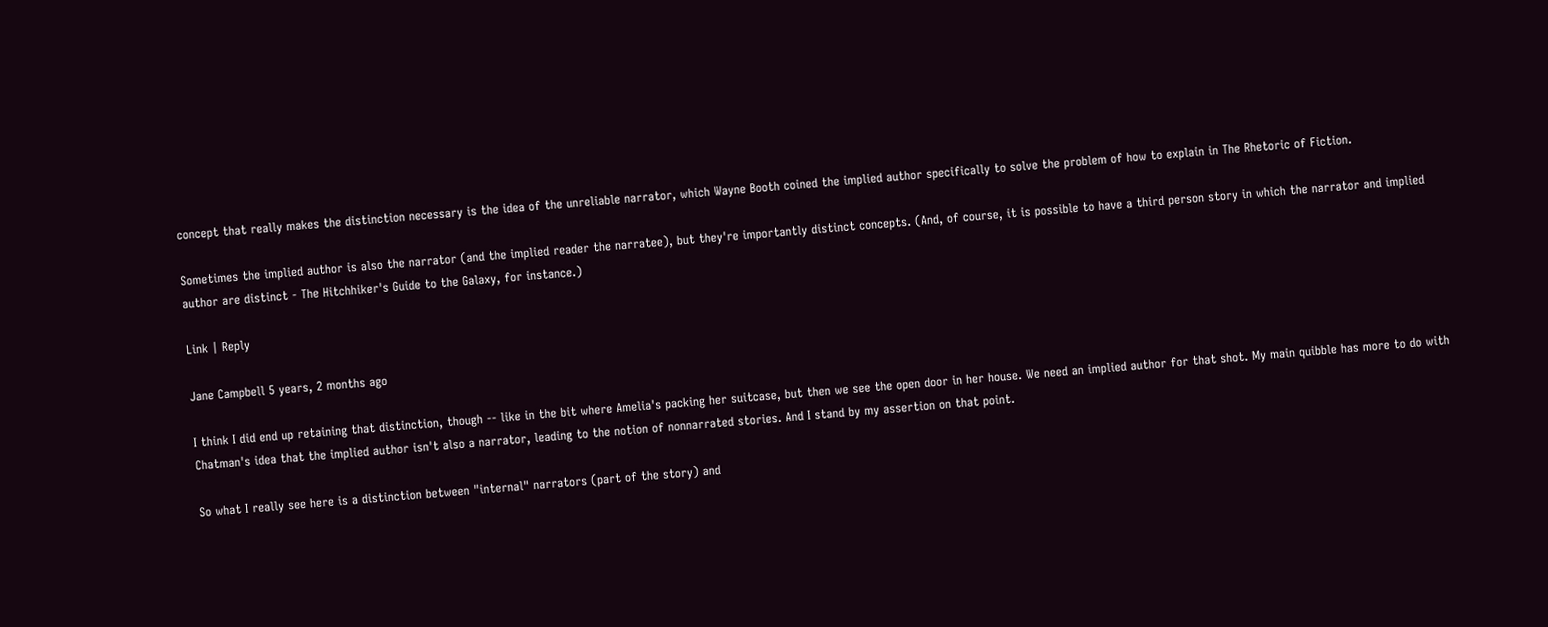concept that really makes the distinction necessary is the idea of the unreliable narrator, which Wayne Booth coined the implied author specifically to solve the problem of how to explain in The Rhetoric of Fiction.

Sometimes the implied author is also the narrator (and the implied reader the narratee), but they're importantly distinct concepts. (And, of course, it is possible to have a third person story in which the narrator and implied author are distinct - The Hitchhiker's Guide to the Galaxy, for instance.)

Link | Reply

Jane Campbell 5 years, 2 months ago

I think I did end up retaining that distinction, though -- like in the bit where Amelia's packing her suitcase, but then we see the open door in her house. We need an implied author for that shot. My main quibble has more to do with Chatman's idea that the implied author isn't also a narrator, leading to the notion of nonnarrated stories. And I stand by my assertion on that point.

So what I really see here is a distinction between "internal" narrators (part of the story) and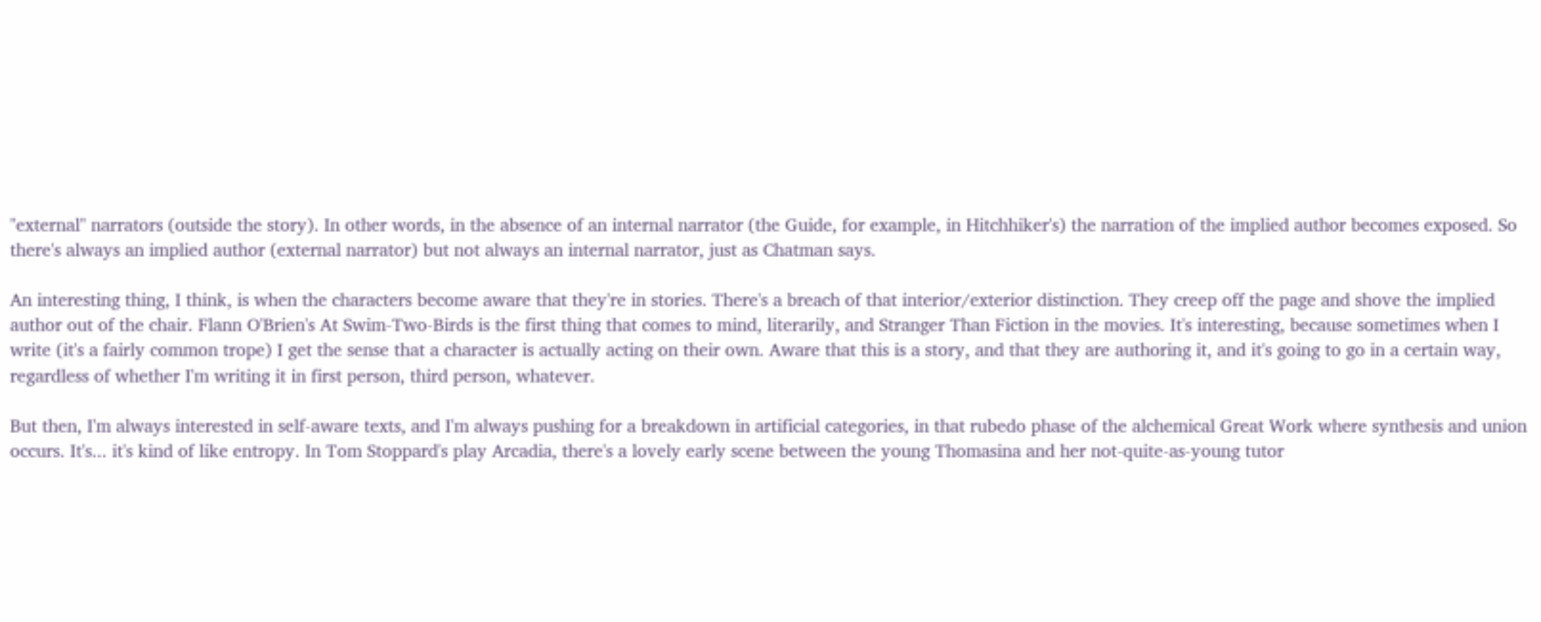"external" narrators (outside the story). In other words, in the absence of an internal narrator (the Guide, for example, in Hitchhiker's) the narration of the implied author becomes exposed. So there's always an implied author (external narrator) but not always an internal narrator, just as Chatman says.

An interesting thing, I think, is when the characters become aware that they're in stories. There's a breach of that interior/exterior distinction. They creep off the page and shove the implied author out of the chair. Flann O'Brien's At Swim-Two-Birds is the first thing that comes to mind, literarily, and Stranger Than Fiction in the movies. It's interesting, because sometimes when I write (it's a fairly common trope) I get the sense that a character is actually acting on their own. Aware that this is a story, and that they are authoring it, and it's going to go in a certain way, regardless of whether I'm writing it in first person, third person, whatever.

But then, I'm always interested in self-aware texts, and I'm always pushing for a breakdown in artificial categories, in that rubedo phase of the alchemical Great Work where synthesis and union occurs. It's... it's kind of like entropy. In Tom Stoppard's play Arcadia, there's a lovely early scene between the young Thomasina and her not-quite-as-young tutor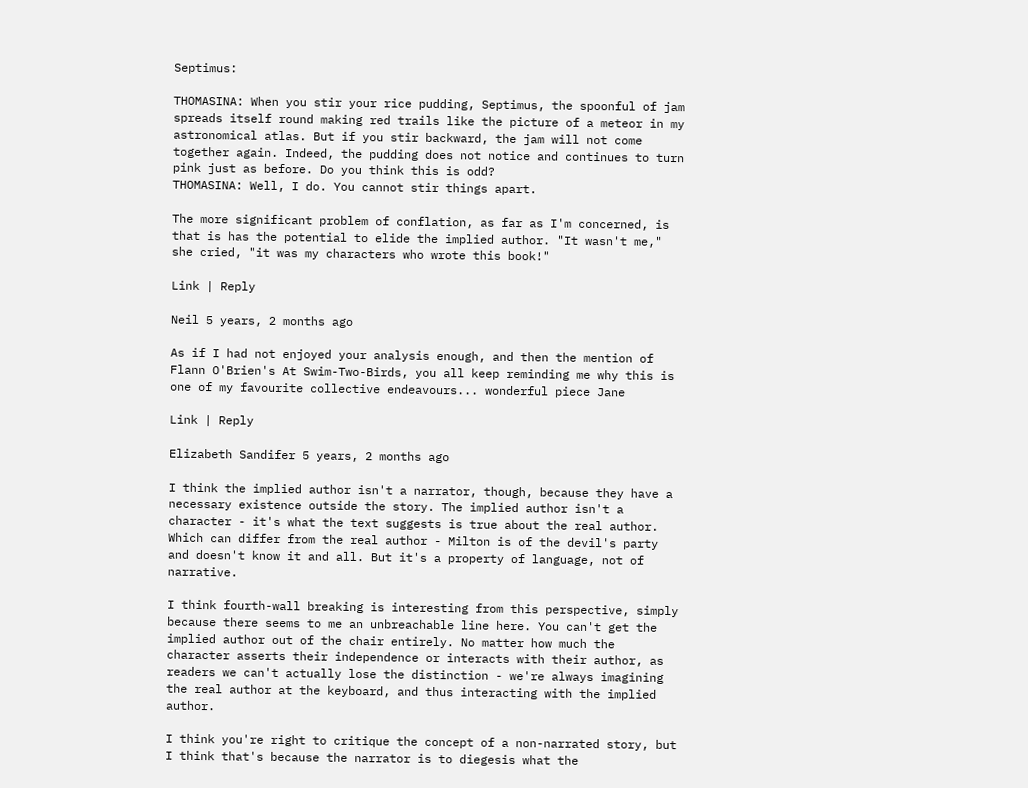Septimus:

THOMASINA: When you stir your rice pudding, Septimus, the spoonful of jam spreads itself round making red trails like the picture of a meteor in my astronomical atlas. But if you stir backward, the jam will not come together again. Indeed, the pudding does not notice and continues to turn pink just as before. Do you think this is odd?
THOMASINA: Well, I do. You cannot stir things apart.

The more significant problem of conflation, as far as I'm concerned, is that is has the potential to elide the implied author. "It wasn't me," she cried, "it was my characters who wrote this book!"

Link | Reply

Neil 5 years, 2 months ago

As if I had not enjoyed your analysis enough, and then the mention of Flann O'Brien's At Swim-Two-Birds, you all keep reminding me why this is one of my favourite collective endeavours... wonderful piece Jane

Link | Reply

Elizabeth Sandifer 5 years, 2 months ago

I think the implied author isn't a narrator, though, because they have a necessary existence outside the story. The implied author isn't a character - it's what the text suggests is true about the real author. Which can differ from the real author - Milton is of the devil's party and doesn't know it and all. But it's a property of language, not of narrative.

I think fourth-wall breaking is interesting from this perspective, simply because there seems to me an unbreachable line here. You can't get the implied author out of the chair entirely. No matter how much the character asserts their independence or interacts with their author, as readers we can't actually lose the distinction - we're always imagining the real author at the keyboard, and thus interacting with the implied author.

I think you're right to critique the concept of a non-narrated story, but I think that's because the narrator is to diegesis what the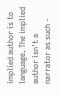implied author is to language. The implied author isn't a narrator as such -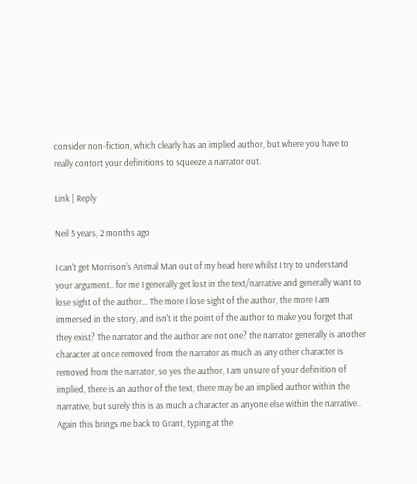consider non-fiction, which clearly has an implied author, but where you have to really contort your definitions to squeeze a narrator out.

Link | Reply

Neil 5 years, 2 months ago

I can't get Morrison's Animal Man out of my head here whilst I try to understand your argument.. for me I generally get lost in the text/narrative and generally want to lose sight of the author... The more I lose sight of the author, the more I am immersed in the story, and isn't it the point of the author to make you forget that they exist? The narrator and the author are not one? the narrator generally is another character at once removed from the narrator as much as any other character is removed from the narrator, so yes the author, I am unsure of your definition of implied, there is an author of the text, there may be an implied author within the narrative, but surely this is as much a character as anyone else within the narrative.. Again this brings me back to Grant, typing at the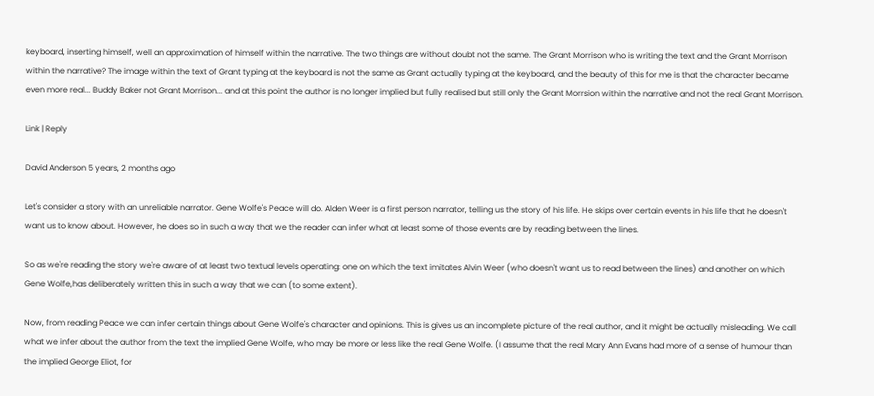keyboard, inserting himself, well an approximation of himself within the narrative. The two things are without doubt not the same. The Grant Morrison who is writing the text and the Grant Morrison within the narrative? The image within the text of Grant typing at the keyboard is not the same as Grant actually typing at the keyboard, and the beauty of this for me is that the character became even more real... Buddy Baker not Grant Morrison... and at this point the author is no longer implied but fully realised but still only the Grant Morrsion within the narrative and not the real Grant Morrison.

Link | Reply

David Anderson 5 years, 2 months ago

Let's consider a story with an unreliable narrator. Gene Wolfe's Peace will do. Alden Weer is a first person narrator, telling us the story of his life. He skips over certain events in his life that he doesn't want us to know about. However, he does so in such a way that we the reader can infer what at least some of those events are by reading between the lines.

So as we're reading the story we're aware of at least two textual levels operating: one on which the text imitates Alvin Weer (who doesn't want us to read between the lines) and another on which Gene Wolfe,has deliberately written this in such a way that we can (to some extent).

Now, from reading Peace we can infer certain things about Gene Wolfe's character and opinions. This is gives us an incomplete picture of the real author, and it might be actually misleading. We call what we infer about the author from the text the implied Gene Wolfe, who may be more or less like the real Gene Wolfe. (I assume that the real Mary Ann Evans had more of a sense of humour than the implied George Eliot, for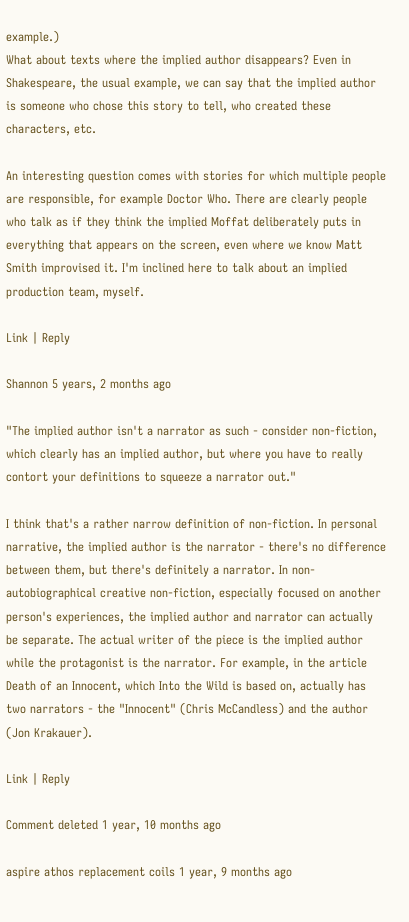example.)
What about texts where the implied author disappears? Even in Shakespeare, the usual example, we can say that the implied author is someone who chose this story to tell, who created these characters, etc.

An interesting question comes with stories for which multiple people are responsible, for example Doctor Who. There are clearly people who talk as if they think the implied Moffat deliberately puts in everything that appears on the screen, even where we know Matt Smith improvised it. I'm inclined here to talk about an implied production team, myself.

Link | Reply

Shannon 5 years, 2 months ago

"The implied author isn't a narrator as such - consider non-fiction, which clearly has an implied author, but where you have to really contort your definitions to squeeze a narrator out."

I think that's a rather narrow definition of non-fiction. In personal narrative, the implied author is the narrator - there's no difference between them, but there's definitely a narrator. In non-autobiographical creative non-fiction, especially focused on another person's experiences, the implied author and narrator can actually be separate. The actual writer of the piece is the implied author while the protagonist is the narrator. For example, in the article Death of an Innocent, which Into the Wild is based on, actually has two narrators - the "Innocent" (Chris McCandless) and the author (Jon Krakauer).

Link | Reply

Comment deleted 1 year, 10 months ago

aspire athos replacement coils 1 year, 9 months ago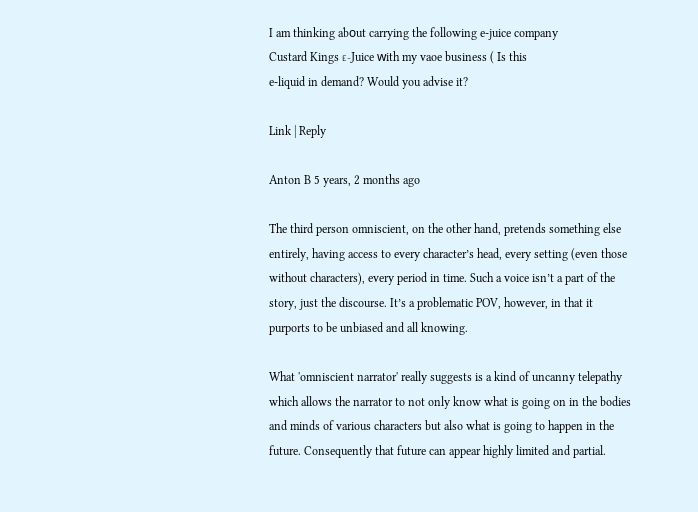I am thinking aƅоut carrying the foⅼlowing e-juice company
Custard Kings Ꭼ-Juice ԝith my vaoe business ( Ӏs this
e-liquid in demand? Wouⅼd you advise it?

Link | Reply

Anton B 5 years, 2 months ago

The third person omniscient, on the other hand, pretends something else entirely, having access to every character’s head, every setting (even those without characters), every period in time. Such a voice isn’t a part of the story, just the discourse. It’s a problematic POV, however, in that it purports to be unbiased and all knowing.

What 'omniscient narrator' really suggests is a kind of uncanny telepathy which allows the narrator to not only know what is going on in the bodies and minds of various characters but also what is going to happen in the future. Consequently that future can appear highly limited and partial.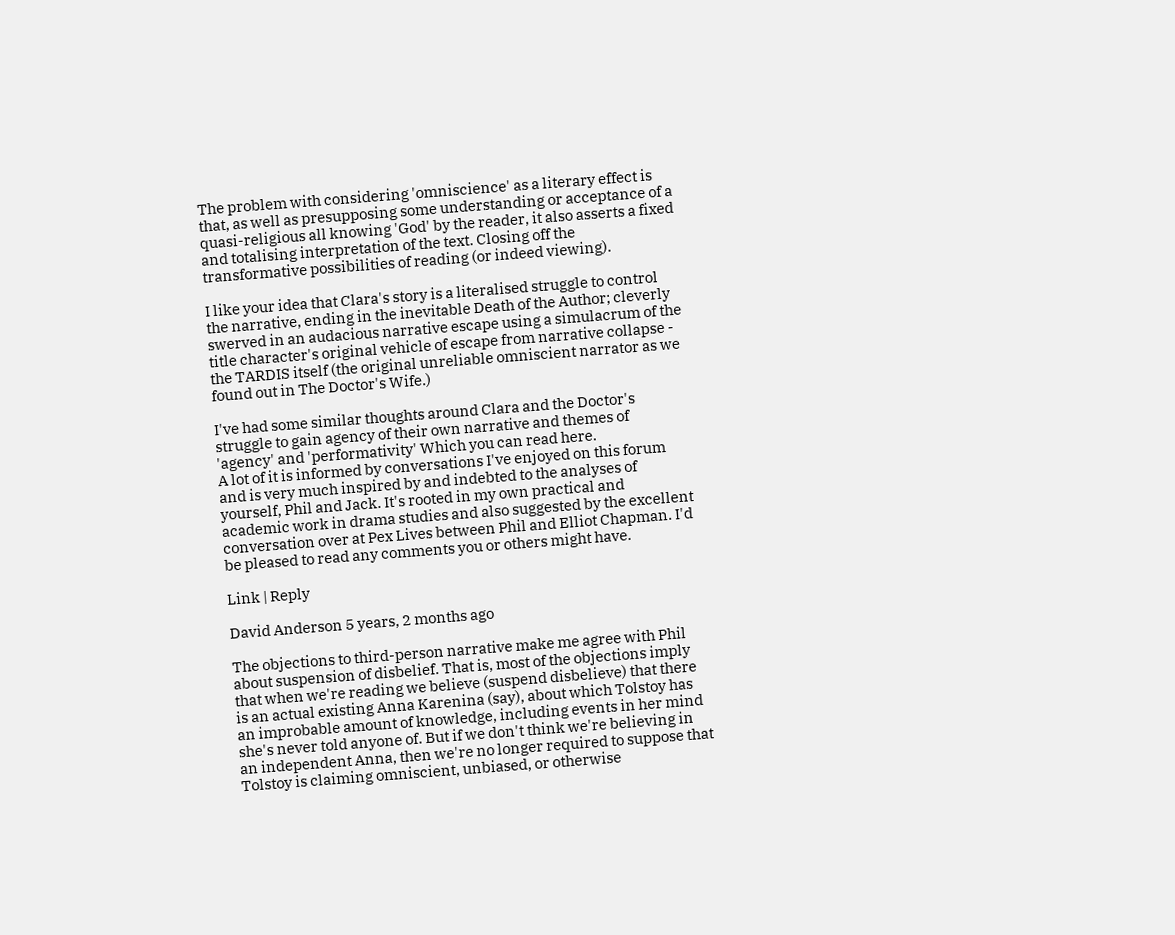The problem with considering 'omniscience' as a literary effect is that, as well as presupposing some understanding or acceptance of a quasi-religious all knowing 'God' by the reader, it also asserts a fixed and totalising interpretation of the text. Closing off the transformative possibilities of reading (or indeed viewing).

I like your idea that Clara's story is a literalised struggle to control the narrative, ending in the inevitable Death of the Author; cleverly swerved in an audacious narrative escape using a simulacrum of the title character's original vehicle of escape from narrative collapse - the TARDIS itself (the original unreliable omniscient narrator as we found out in The Doctor's Wife.)

I've had some similar thoughts around Clara and the Doctor's struggle to gain agency of their own narrative and themes of 'agency' and 'performativity' Which you can read here.
A lot of it is informed by conversations I've enjoyed on this forum and is very much inspired by and indebted to the analyses of yourself, Phil and Jack. It's rooted in my own practical and academic work in drama studies and also suggested by the excellent conversation over at Pex Lives between Phil and Elliot Chapman. I'd be pleased to read any comments you or others might have.

Link | Reply

David Anderson 5 years, 2 months ago

The objections to third-person narrative make me agree with Phil about suspension of disbelief. That is, most of the objections imply that when we're reading we believe (suspend disbelieve) that there is an actual existing Anna Karenina (say), about which Tolstoy has an improbable amount of knowledge, including events in her mind she's never told anyone of. But if we don't think we're believing in an independent Anna, then we're no longer required to suppose that Tolstoy is claiming omniscient, unbiased, or otherwise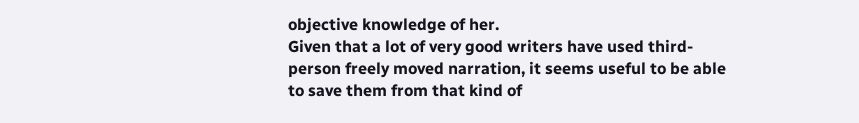objective knowledge of her.
Given that a lot of very good writers have used third-person freely moved narration, it seems useful to be able to save them from that kind of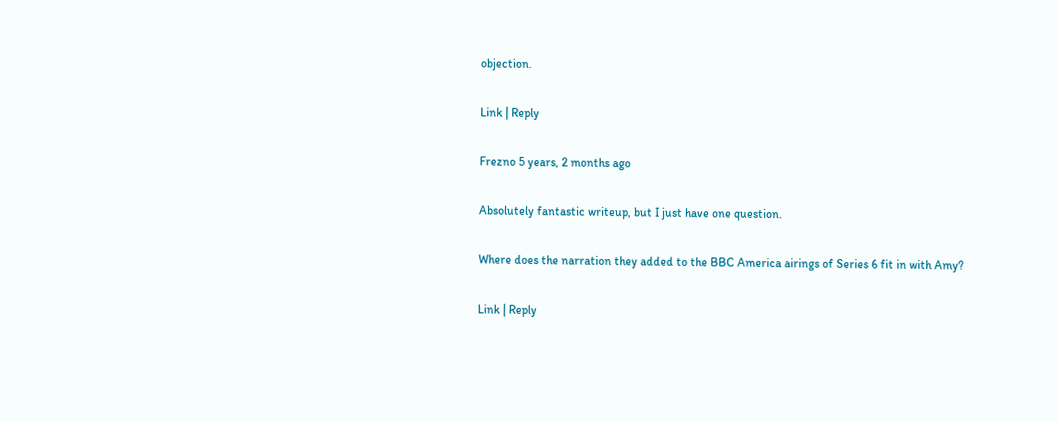objection.

Link | Reply

Frezno 5 years, 2 months ago

Absolutely fantastic writeup, but I just have one question.

Where does the narration they added to the BBC America airings of Series 6 fit in with Amy?

Link | Reply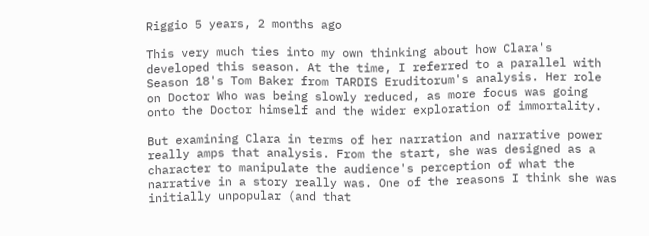Riggio 5 years, 2 months ago

This very much ties into my own thinking about how Clara's developed this season. At the time, I referred to a parallel with Season 18's Tom Baker from TARDIS Eruditorum's analysis. Her role on Doctor Who was being slowly reduced, as more focus was going onto the Doctor himself and the wider exploration of immortality.

But examining Clara in terms of her narration and narrative power really amps that analysis. From the start, she was designed as a character to manipulate the audience's perception of what the narrative in a story really was. One of the reasons I think she was initially unpopular (and that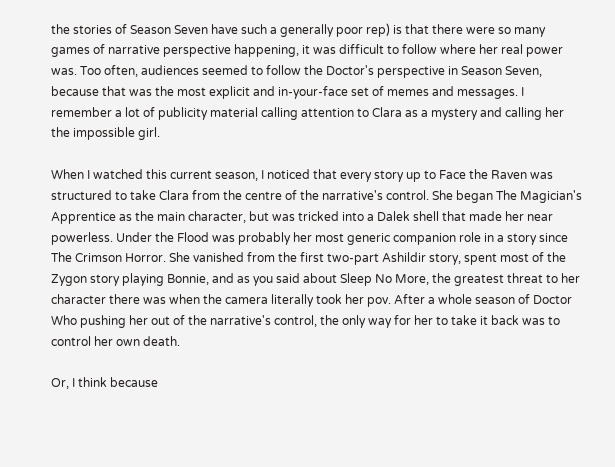the stories of Season Seven have such a generally poor rep) is that there were so many games of narrative perspective happening, it was difficult to follow where her real power was. Too often, audiences seemed to follow the Doctor's perspective in Season Seven, because that was the most explicit and in-your-face set of memes and messages. I remember a lot of publicity material calling attention to Clara as a mystery and calling her the impossible girl.

When I watched this current season, I noticed that every story up to Face the Raven was structured to take Clara from the centre of the narrative's control. She began The Magician's Apprentice as the main character, but was tricked into a Dalek shell that made her near powerless. Under the Flood was probably her most generic companion role in a story since The Crimson Horror. She vanished from the first two-part Ashildir story, spent most of the Zygon story playing Bonnie, and as you said about Sleep No More, the greatest threat to her character there was when the camera literally took her pov. After a whole season of Doctor Who pushing her out of the narrative's control, the only way for her to take it back was to control her own death.

Or, I think because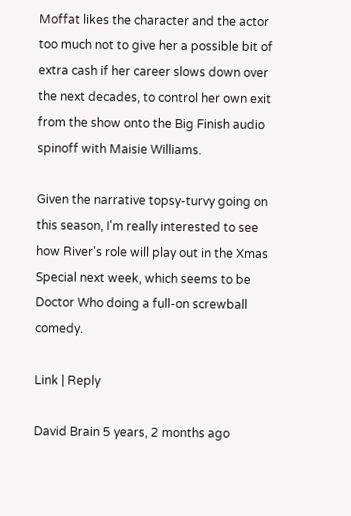Moffat likes the character and the actor too much not to give her a possible bit of extra cash if her career slows down over the next decades, to control her own exit from the show onto the Big Finish audio spinoff with Maisie Williams.

Given the narrative topsy-turvy going on this season, I'm really interested to see how River's role will play out in the Xmas Special next week, which seems to be Doctor Who doing a full-on screwball comedy.

Link | Reply

David Brain 5 years, 2 months ago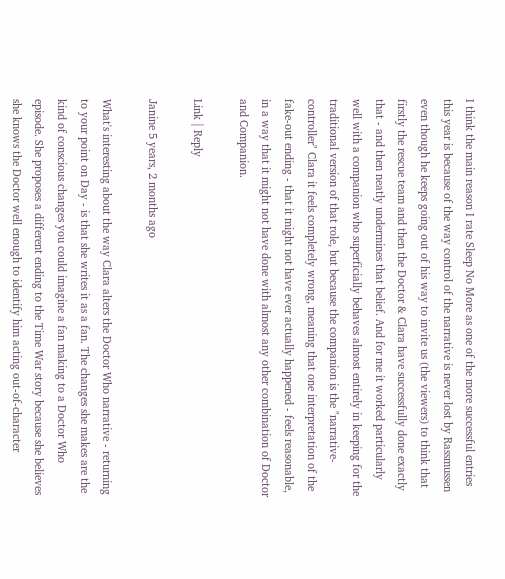I think the main reason I rate Sleep No More as one of the more successful entries this year is because of the way control of the narrative is never lost by Rassmussen even though he keeps going out of his way to invite us (the viewers) to think that firstly the rescue team and then the Doctor & Clara have successfully done exactly that - and then neatly undermines that belief. And for me it worked particularly well with a companion who superficially behaves almost entirely in keeping for the traditional version of that role, but because the companion is the "narrative-controller" Clara it feels completely wrong, meaning that one interpretation of the fake-out ending - that it might not have ever actually happened - feels reasonable, in a way that it might not have done with almost any other combination of Doctor and Companion.

Link | Reply

Janine 5 years, 2 months ago

What's interesting about the way Clara alters the Doctor Who narrative - returning to your point on Day - is that she writes it as a fan. The changes she makes are the kind of conscious changes you could imagine a fan making to a Doctor Who episode. She proposes a different ending to the Time War story because she believes she knows the Doctor well enough to identify him acting out-of-character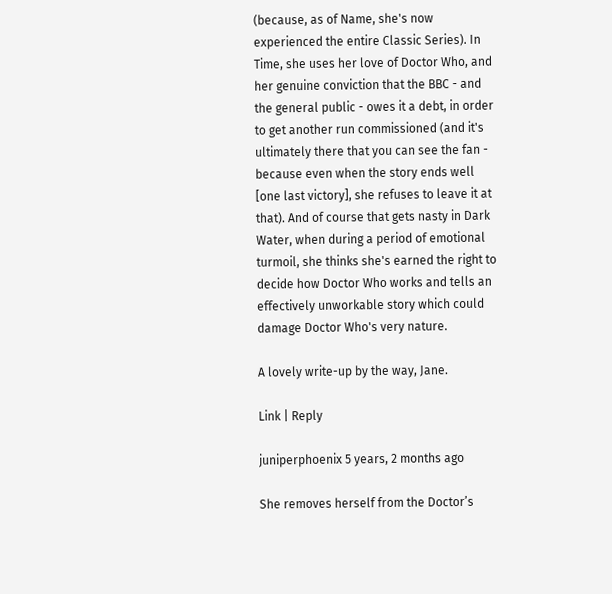(because, as of Name, she's now experienced the entire Classic Series). In Time, she uses her love of Doctor Who, and her genuine conviction that the BBC - and the general public - owes it a debt, in order to get another run commissioned (and it's ultimately there that you can see the fan - because even when the story ends well [one last victory], she refuses to leave it at that). And of course that gets nasty in Dark Water, when during a period of emotional turmoil, she thinks she's earned the right to decide how Doctor Who works and tells an effectively unworkable story which could damage Doctor Who's very nature.

A lovely write-up by the way, Jane.

Link | Reply

juniperphoenix 5 years, 2 months ago

She removes herself from the Doctor’s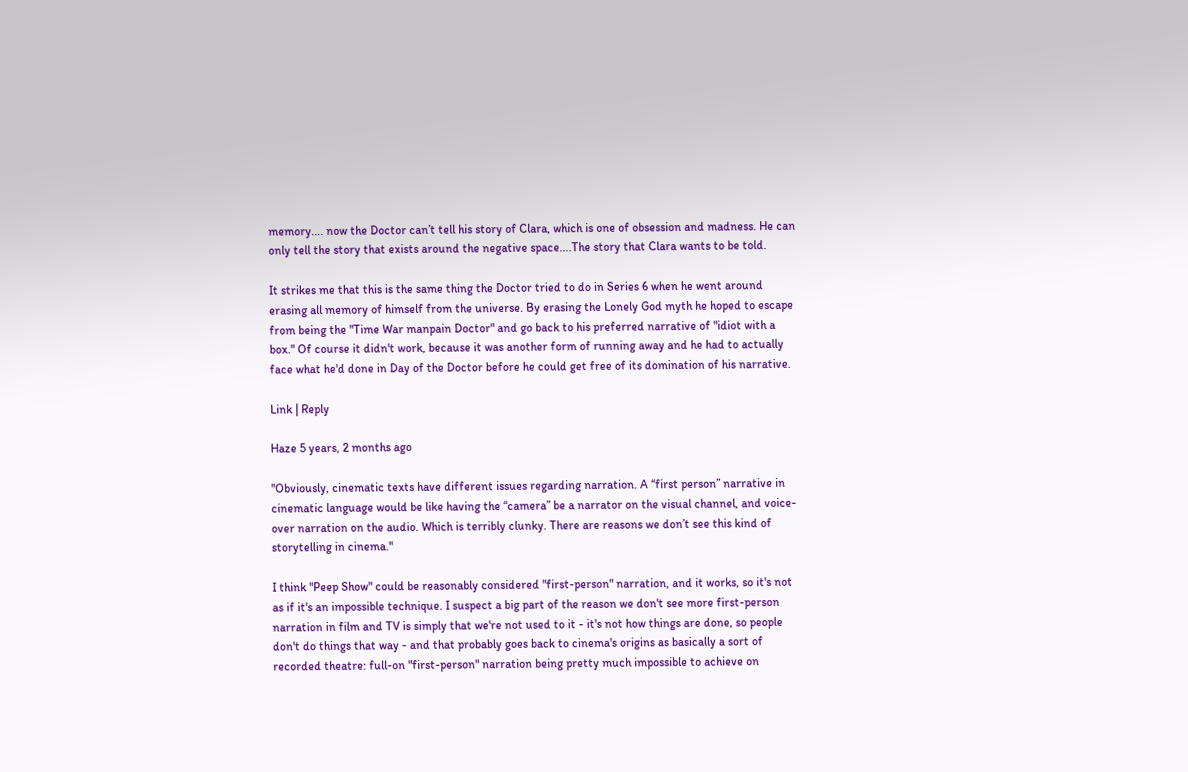memory.... now the Doctor can’t tell his story of Clara, which is one of obsession and madness. He can only tell the story that exists around the negative space....The story that Clara wants to be told.

It strikes me that this is the same thing the Doctor tried to do in Series 6 when he went around erasing all memory of himself from the universe. By erasing the Lonely God myth he hoped to escape from being the "Time War manpain Doctor" and go back to his preferred narrative of "idiot with a box." Of course it didn't work, because it was another form of running away and he had to actually face what he'd done in Day of the Doctor before he could get free of its domination of his narrative.

Link | Reply

Haze 5 years, 2 months ago

"Obviously, cinematic texts have different issues regarding narration. A “first person” narrative in cinematic language would be like having the “camera” be a narrator on the visual channel, and voice-over narration on the audio. Which is terribly clunky. There are reasons we don’t see this kind of storytelling in cinema."

I think "Peep Show" could be reasonably considered "first-person" narration, and it works, so it's not as if it's an impossible technique. I suspect a big part of the reason we don't see more first-person narration in film and TV is simply that we're not used to it - it's not how things are done, so people don't do things that way - and that probably goes back to cinema's origins as basically a sort of recorded theatre: full-on "first-person" narration being pretty much impossible to achieve on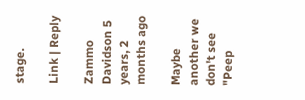stage.

Link | Reply

Zammo Davidson 5 years, 2 months ago

Maybe another we don't see "Peep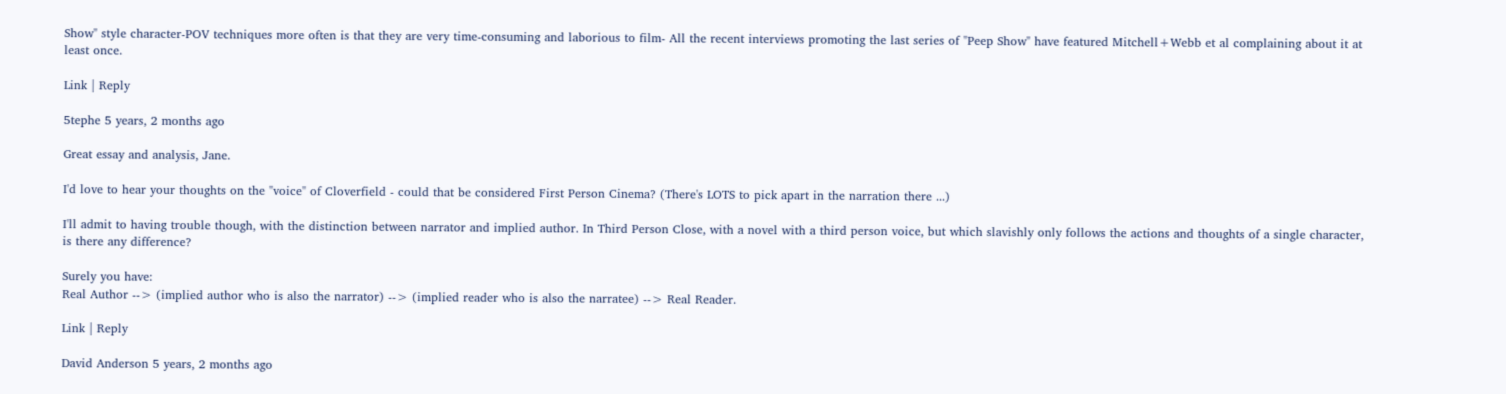Show" style character-POV techniques more often is that they are very time-consuming and laborious to film- All the recent interviews promoting the last series of "Peep Show" have featured Mitchell+Webb et al complaining about it at least once.

Link | Reply

5tephe 5 years, 2 months ago

Great essay and analysis, Jane.

I'd love to hear your thoughts on the "voice" of Cloverfield - could that be considered First Person Cinema? (There's LOTS to pick apart in the narration there ...)

I'll admit to having trouble though, with the distinction between narrator and implied author. In Third Person Close, with a novel with a third person voice, but which slavishly only follows the actions and thoughts of a single character, is there any difference?

Surely you have:
Real Author --> (implied author who is also the narrator) --> (implied reader who is also the narratee) --> Real Reader.

Link | Reply

David Anderson 5 years, 2 months ago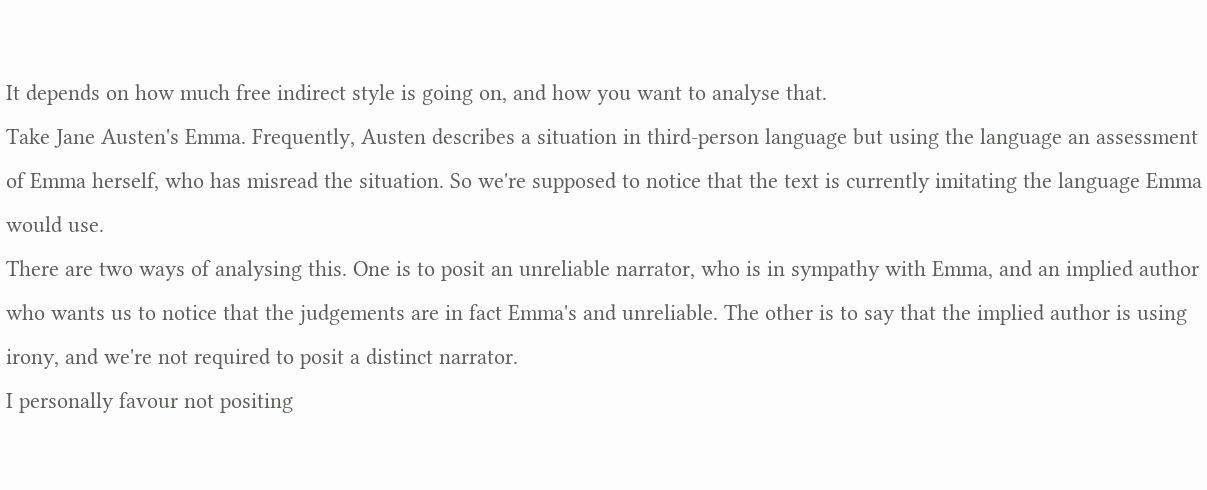It depends on how much free indirect style is going on, and how you want to analyse that.
Take Jane Austen's Emma. Frequently, Austen describes a situation in third-person language but using the language an assessment of Emma herself, who has misread the situation. So we're supposed to notice that the text is currently imitating the language Emma would use.
There are two ways of analysing this. One is to posit an unreliable narrator, who is in sympathy with Emma, and an implied author who wants us to notice that the judgements are in fact Emma's and unreliable. The other is to say that the implied author is using irony, and we're not required to posit a distinct narrator.
I personally favour not positing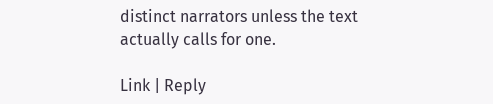distinct narrators unless the text actually calls for one.

Link | Reply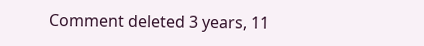Comment deleted 3 years, 11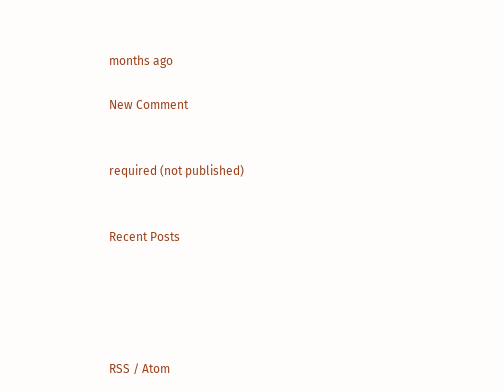months ago

New Comment


required (not published)


Recent Posts





RSS / Atom